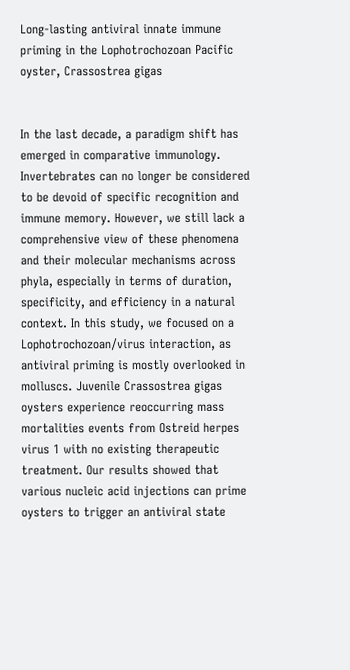Long-lasting antiviral innate immune priming in the Lophotrochozoan Pacific oyster, Crassostrea gigas


In the last decade, a paradigm shift has emerged in comparative immunology. Invertebrates can no longer be considered to be devoid of specific recognition and immune memory. However, we still lack a comprehensive view of these phenomena and their molecular mechanisms across phyla, especially in terms of duration, specificity, and efficiency in a natural context. In this study, we focused on a Lophotrochozoan/virus interaction, as antiviral priming is mostly overlooked in molluscs. Juvenile Crassostrea gigas oysters experience reoccurring mass mortalities events from Ostreid herpes virus 1 with no existing therapeutic treatment. Our results showed that various nucleic acid injections can prime oysters to trigger an antiviral state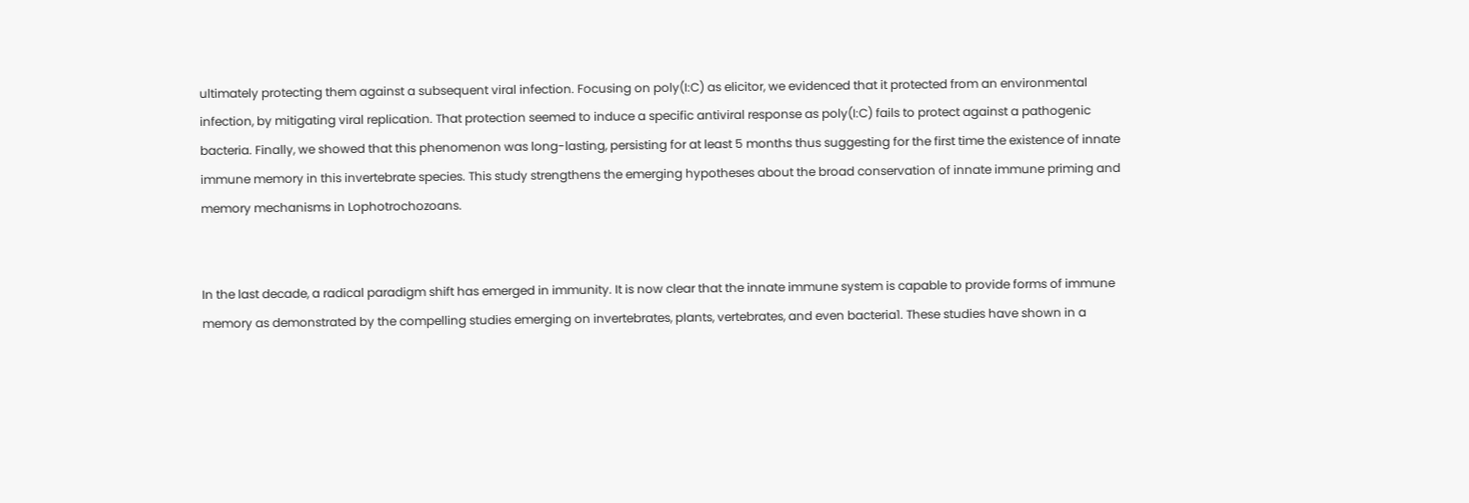ultimately protecting them against a subsequent viral infection. Focusing on poly(I:C) as elicitor, we evidenced that it protected from an environmental infection, by mitigating viral replication. That protection seemed to induce a specific antiviral response as poly(I:C) fails to protect against a pathogenic bacteria. Finally, we showed that this phenomenon was long-lasting, persisting for at least 5 months thus suggesting for the first time the existence of innate immune memory in this invertebrate species. This study strengthens the emerging hypotheses about the broad conservation of innate immune priming and memory mechanisms in Lophotrochozoans.


In the last decade, a radical paradigm shift has emerged in immunity. It is now clear that the innate immune system is capable to provide forms of immune memory as demonstrated by the compelling studies emerging on invertebrates, plants, vertebrates, and even bacteria1. These studies have shown in a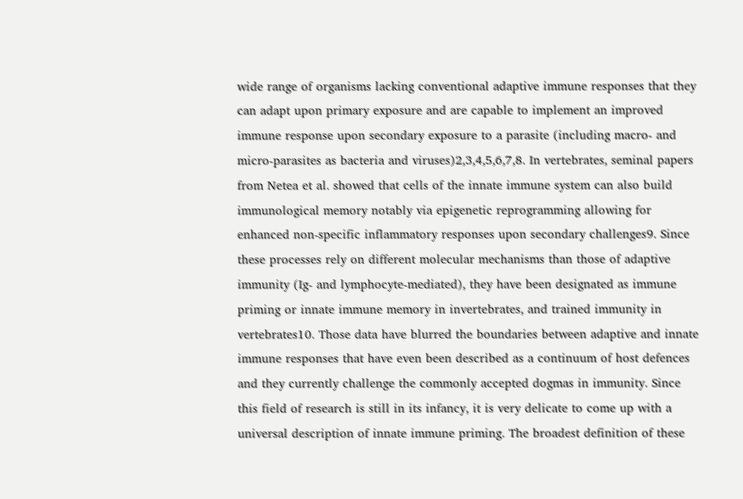wide range of organisms lacking conventional adaptive immune responses that they can adapt upon primary exposure and are capable to implement an improved immune response upon secondary exposure to a parasite (including macro- and micro-parasites as bacteria and viruses)2,3,4,5,6,7,8. In vertebrates, seminal papers from Netea et al. showed that cells of the innate immune system can also build immunological memory notably via epigenetic reprogramming allowing for enhanced non-specific inflammatory responses upon secondary challenges9. Since these processes rely on different molecular mechanisms than those of adaptive immunity (Ig- and lymphocyte-mediated), they have been designated as immune priming or innate immune memory in invertebrates, and trained immunity in vertebrates10. Those data have blurred the boundaries between adaptive and innate immune responses that have even been described as a continuum of host defences and they currently challenge the commonly accepted dogmas in immunity. Since this field of research is still in its infancy, it is very delicate to come up with a universal description of innate immune priming. The broadest definition of these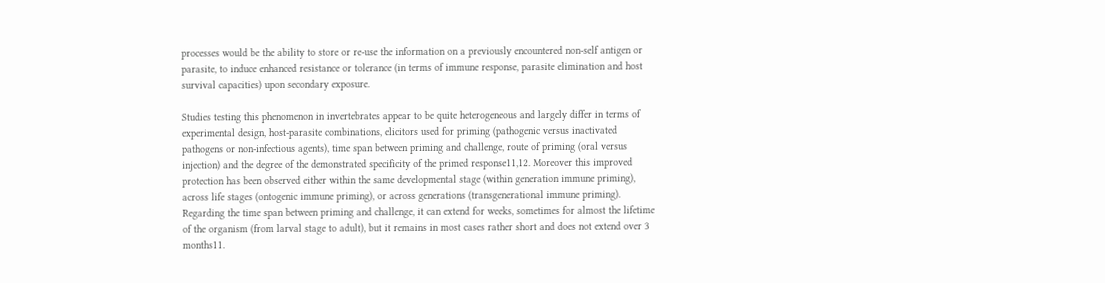processes would be the ability to store or re-use the information on a previously encountered non-self antigen or parasite, to induce enhanced resistance or tolerance (in terms of immune response, parasite elimination and host survival capacities) upon secondary exposure.

Studies testing this phenomenon in invertebrates appear to be quite heterogeneous and largely differ in terms of experimental design, host-parasite combinations, elicitors used for priming (pathogenic versus inactivated pathogens or non-infectious agents), time span between priming and challenge, route of priming (oral versus injection) and the degree of the demonstrated specificity of the primed response11,12. Moreover this improved protection has been observed either within the same developmental stage (within generation immune priming), across life stages (ontogenic immune priming), or across generations (transgenerational immune priming). Regarding the time span between priming and challenge, it can extend for weeks, sometimes for almost the lifetime of the organism (from larval stage to adult), but it remains in most cases rather short and does not extend over 3 months11.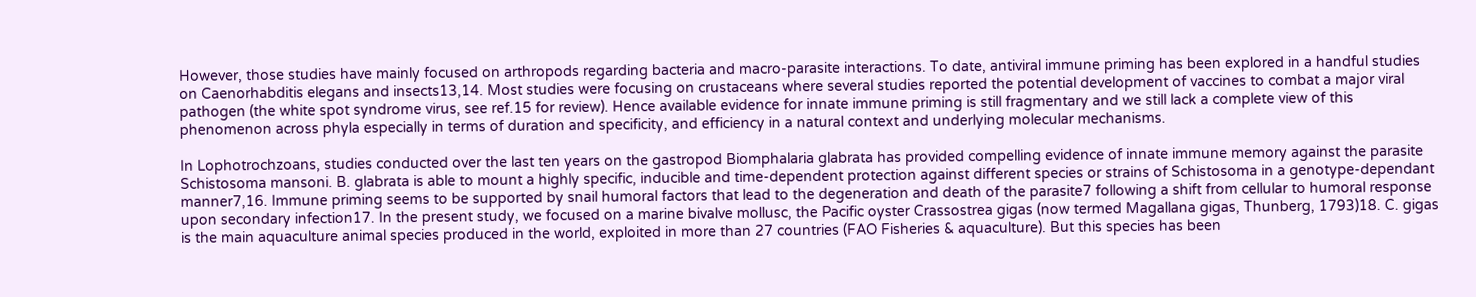However, those studies have mainly focused on arthropods regarding bacteria and macro-parasite interactions. To date, antiviral immune priming has been explored in a handful studies on Caenorhabditis elegans and insects13,14. Most studies were focusing on crustaceans where several studies reported the potential development of vaccines to combat a major viral pathogen (the white spot syndrome virus, see ref.15 for review). Hence available evidence for innate immune priming is still fragmentary and we still lack a complete view of this phenomenon across phyla especially in terms of duration and specificity, and efficiency in a natural context and underlying molecular mechanisms.

In Lophotrochzoans, studies conducted over the last ten years on the gastropod Biomphalaria glabrata has provided compelling evidence of innate immune memory against the parasite Schistosoma mansoni. B. glabrata is able to mount a highly specific, inducible and time-dependent protection against different species or strains of Schistosoma in a genotype-dependant manner7,16. Immune priming seems to be supported by snail humoral factors that lead to the degeneration and death of the parasite7 following a shift from cellular to humoral response upon secondary infection17. In the present study, we focused on a marine bivalve mollusc, the Pacific oyster Crassostrea gigas (now termed Magallana gigas, Thunberg, 1793)18. C. gigas is the main aquaculture animal species produced in the world, exploited in more than 27 countries (FAO Fisheries & aquaculture). But this species has been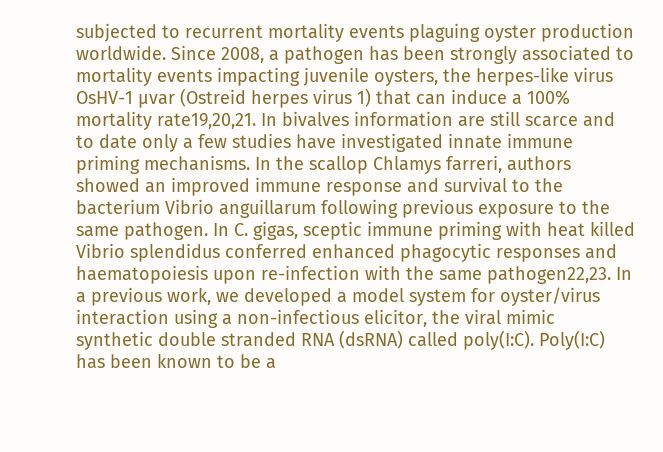subjected to recurrent mortality events plaguing oyster production worldwide. Since 2008, a pathogen has been strongly associated to mortality events impacting juvenile oysters, the herpes-like virus OsHV-1 µvar (Ostreid herpes virus 1) that can induce a 100% mortality rate19,20,21. In bivalves information are still scarce and to date only a few studies have investigated innate immune priming mechanisms. In the scallop Chlamys farreri, authors showed an improved immune response and survival to the bacterium Vibrio anguillarum following previous exposure to the same pathogen. In C. gigas, sceptic immune priming with heat killed Vibrio splendidus conferred enhanced phagocytic responses and haematopoiesis upon re-infection with the same pathogen22,23. In a previous work, we developed a model system for oyster/virus interaction using a non-infectious elicitor, the viral mimic synthetic double stranded RNA (dsRNA) called poly(I:C). Poly(I:C) has been known to be a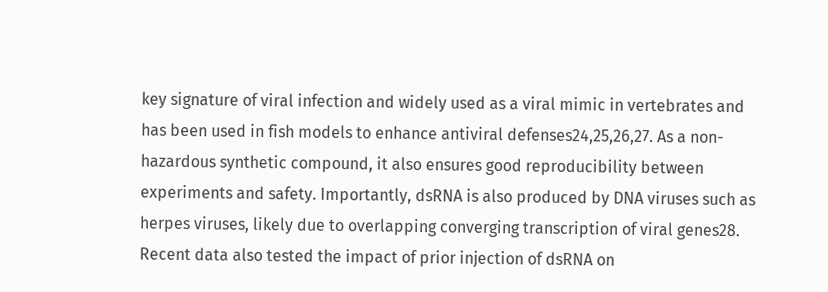key signature of viral infection and widely used as a viral mimic in vertebrates and has been used in fish models to enhance antiviral defenses24,25,26,27. As a non-hazardous synthetic compound, it also ensures good reproducibility between experiments and safety. Importantly, dsRNA is also produced by DNA viruses such as herpes viruses, likely due to overlapping converging transcription of viral genes28. Recent data also tested the impact of prior injection of dsRNA on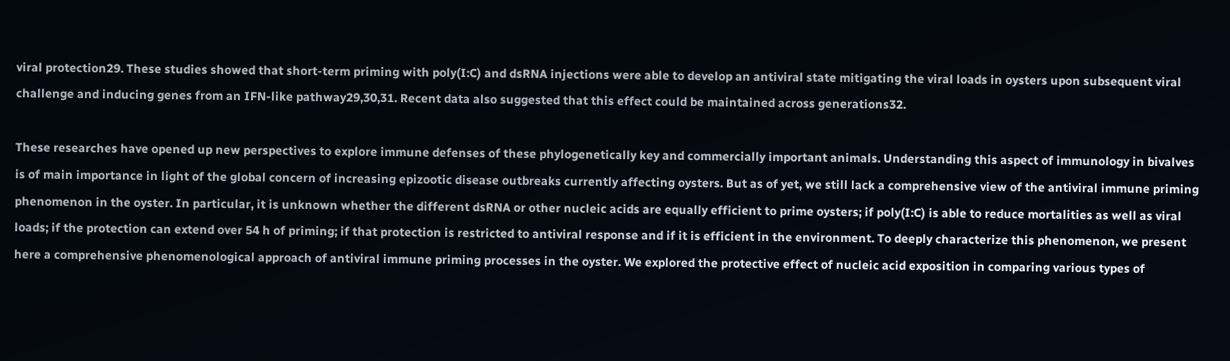viral protection29. These studies showed that short-term priming with poly(I:C) and dsRNA injections were able to develop an antiviral state mitigating the viral loads in oysters upon subsequent viral challenge and inducing genes from an IFN-like pathway29,30,31. Recent data also suggested that this effect could be maintained across generations32.

These researches have opened up new perspectives to explore immune defenses of these phylogenetically key and commercially important animals. Understanding this aspect of immunology in bivalves is of main importance in light of the global concern of increasing epizootic disease outbreaks currently affecting oysters. But as of yet, we still lack a comprehensive view of the antiviral immune priming phenomenon in the oyster. In particular, it is unknown whether the different dsRNA or other nucleic acids are equally efficient to prime oysters; if poly(I:C) is able to reduce mortalities as well as viral loads; if the protection can extend over 54 h of priming; if that protection is restricted to antiviral response and if it is efficient in the environment. To deeply characterize this phenomenon, we present here a comprehensive phenomenological approach of antiviral immune priming processes in the oyster. We explored the protective effect of nucleic acid exposition in comparing various types of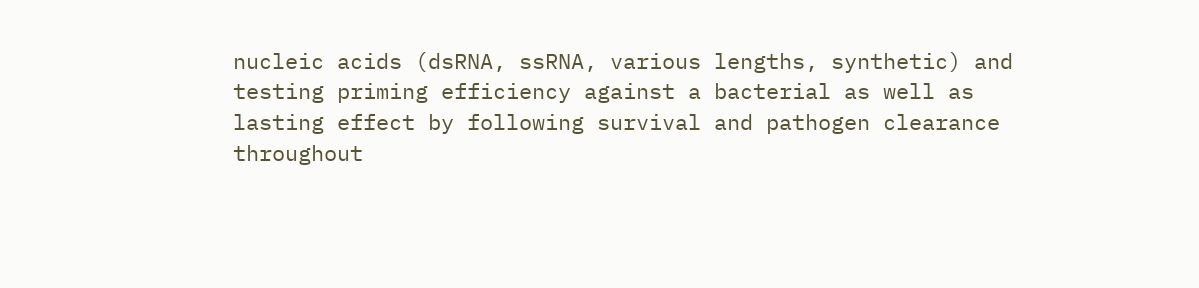nucleic acids (dsRNA, ssRNA, various lengths, synthetic) and testing priming efficiency against a bacterial as well as lasting effect by following survival and pathogen clearance throughout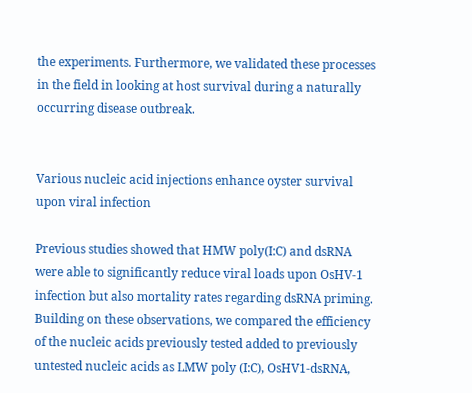the experiments. Furthermore, we validated these processes in the field in looking at host survival during a naturally occurring disease outbreak.


Various nucleic acid injections enhance oyster survival upon viral infection

Previous studies showed that HMW poly(I:C) and dsRNA were able to significantly reduce viral loads upon OsHV-1 infection but also mortality rates regarding dsRNA priming. Building on these observations, we compared the efficiency of the nucleic acids previously tested added to previously untested nucleic acids as LMW poly (I:C), OsHV1-dsRNA,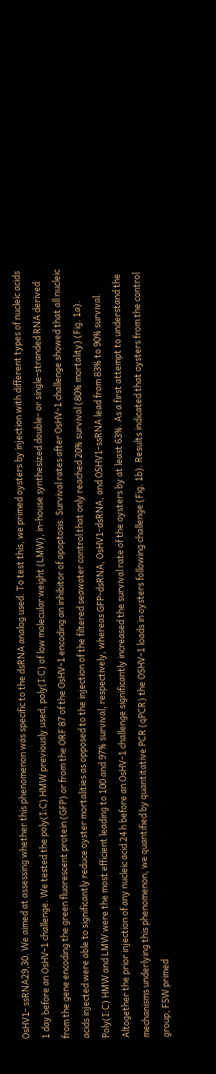OsHV1- ssRNA29,30. We aimed at assessing whether this phenomenon was specific to the dsRNA analog used. To test this, we primed oysters by injection with different types of nucleic acids 1 day before an OsHV-1 challenge. We tested the poly(I:C) HMW previously used, poly(I:C) of low molecular weight (LMW), in-house synthesized double- or single-stranded RNA derived from the gene encoding the green fluorescent protein (GFP) or from the ORF 87 of the OsHV-1 encoding an inhibitor of apoptosis. Survival rates after OsHV-1 challenge showed that all nucleic acids injected were able to significantly reduce oyster mortalities as opposed to the injection of the filtered seawater control that only reached 20% survival (80% mortality) (Fig. 1a). Poly(I:C) HMW and LMW were the most efficient leading to 100 and 97% survival, respectively, whereas GFP-dsRNA, OsHV1-dsRNA, and OSHV1-ssRNA lead from 83% to 90% survival. Altogether the prior injection of any nucleic acid 24 h before an OsHV-1 challenge significantly increased the survival rate of the oysters by at least 63%. As a first attempt to understand the mechanisms underlying this phenomenon, we quantified by quantitative PCR (qPCR) the OSHV-1 loads in oysters following challenge (Fig. 1b). Results indicated that oysters from the control group, FSW primed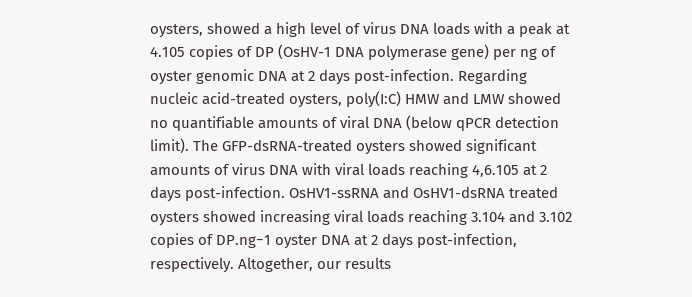oysters, showed a high level of virus DNA loads with a peak at 4.105 copies of DP (OsHV-1 DNA polymerase gene) per ng of oyster genomic DNA at 2 days post-infection. Regarding nucleic acid-treated oysters, poly(I:C) HMW and LMW showed no quantifiable amounts of viral DNA (below qPCR detection limit). The GFP-dsRNA-treated oysters showed significant amounts of virus DNA with viral loads reaching 4,6.105 at 2 days post-infection. OsHV1-ssRNA and OsHV1-dsRNA treated oysters showed increasing viral loads reaching 3.104 and 3.102 copies of DP.ng−1 oyster DNA at 2 days post-infection, respectively. Altogether, our results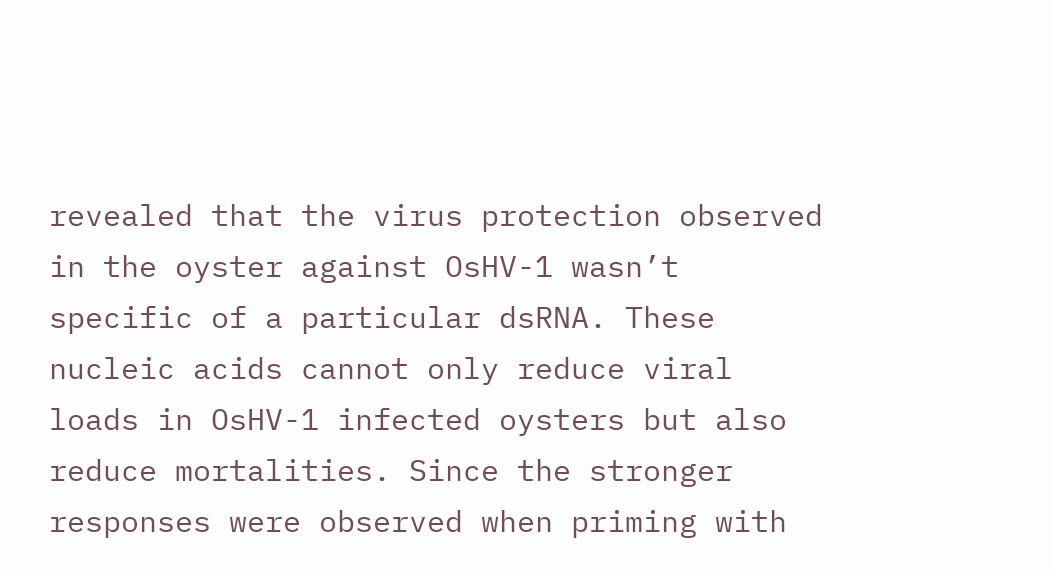revealed that the virus protection observed in the oyster against OsHV-1 wasn’t specific of a particular dsRNA. These nucleic acids cannot only reduce viral loads in OsHV-1 infected oysters but also reduce mortalities. Since the stronger responses were observed when priming with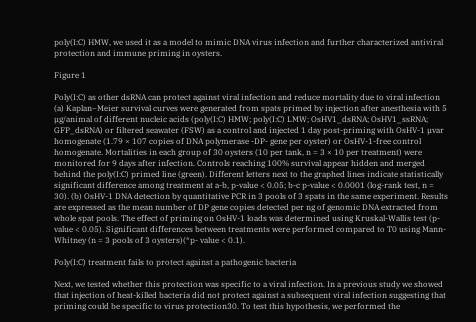poly(I:C) HMW, we used it as a model to mimic DNA virus infection and further characterized antiviral protection and immune priming in oysters.

Figure 1

Poly(I:C) as other dsRNA can protect against viral infection and reduce mortality due to viral infection (a) Kaplan–Meier survival curves were generated from spats primed by injection after anesthesia with 5 µg/animal of different nucleic acids (poly(I:C) HMW; poly(I:C) LMW; OsHV1_dsRNA; OsHV1_ssRNA; GFP_dsRNA) or filtered seawater (FSW) as a control and injected 1 day post-priming with OsHV-1 µvar homogenate (1.79 × 107 copies of DNA polymerase -DP- gene per oyster) or OsHV-1-free control homogenate. Mortalities in each group of 30 oysters (10 per tank, n = 3 × 10 per treatment) were monitored for 9 days after infection. Controls reaching 100% survival appear hidden and merged behind the poly(I:C) primed line (green). Different letters next to the graphed lines indicate statistically significant difference among treatment at a-b, p-value < 0.05; b-c p-value < 0.0001 (log-rank test, n = 30). (b) OsHV-1 DNA detection by quantitative PCR in 3 pools of 3 spats in the same experiment. Results are expressed as the mean number of DP gene copies detected per ng of genomic DNA extracted from whole spat pools. The effect of priming on OsHV-1 loads was determined using Kruskal-Wallis test (p-value < 0.05). Significant differences between treatments were performed compared to T0 using Mann-Whitney (n = 3 pools of 3 oysters)(*p- value < 0.1).

Poly(I:C) treatment fails to protect against a pathogenic bacteria

Next, we tested whether this protection was specific to a viral infection. In a previous study we showed that injection of heat-killed bacteria did not protect against a subsequent viral infection suggesting that priming could be specific to virus protection30. To test this hypothesis, we performed the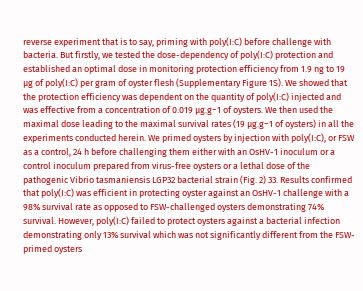reverse experiment that is to say, priming with poly(I:C) before challenge with bacteria. But firstly, we tested the dose-dependency of poly(I:C) protection and established an optimal dose in monitoring protection efficiency from 1.9 ng to 19 µg of poly(I:C) per gram of oyster flesh (Supplementary Figure 1S). We showed that the protection efficiency was dependent on the quantity of poly(I:C) injected and was effective from a concentration of 0.019 µg.g−1 of oysters. We then used the maximal dose leading to the maximal survival rates (19 µg.g−1 of oysters) in all the experiments conducted herein. We primed oysters by injection with poly(I:C), or FSW as a control, 24 h before challenging them either with an OsHV-1 inoculum or a control inoculum prepared from virus-free oysters or a lethal dose of the pathogenic Vibrio tasmaniensis LGP32 bacterial strain (Fig. 2) 33. Results confirmed that poly(I:C) was efficient in protecting oyster against an OsHV-1 challenge with a 98% survival rate as opposed to FSW-challenged oysters demonstrating 74% survival. However, poly(I:C) failed to protect oysters against a bacterial infection demonstrating only 13% survival which was not significantly different from the FSW-primed oysters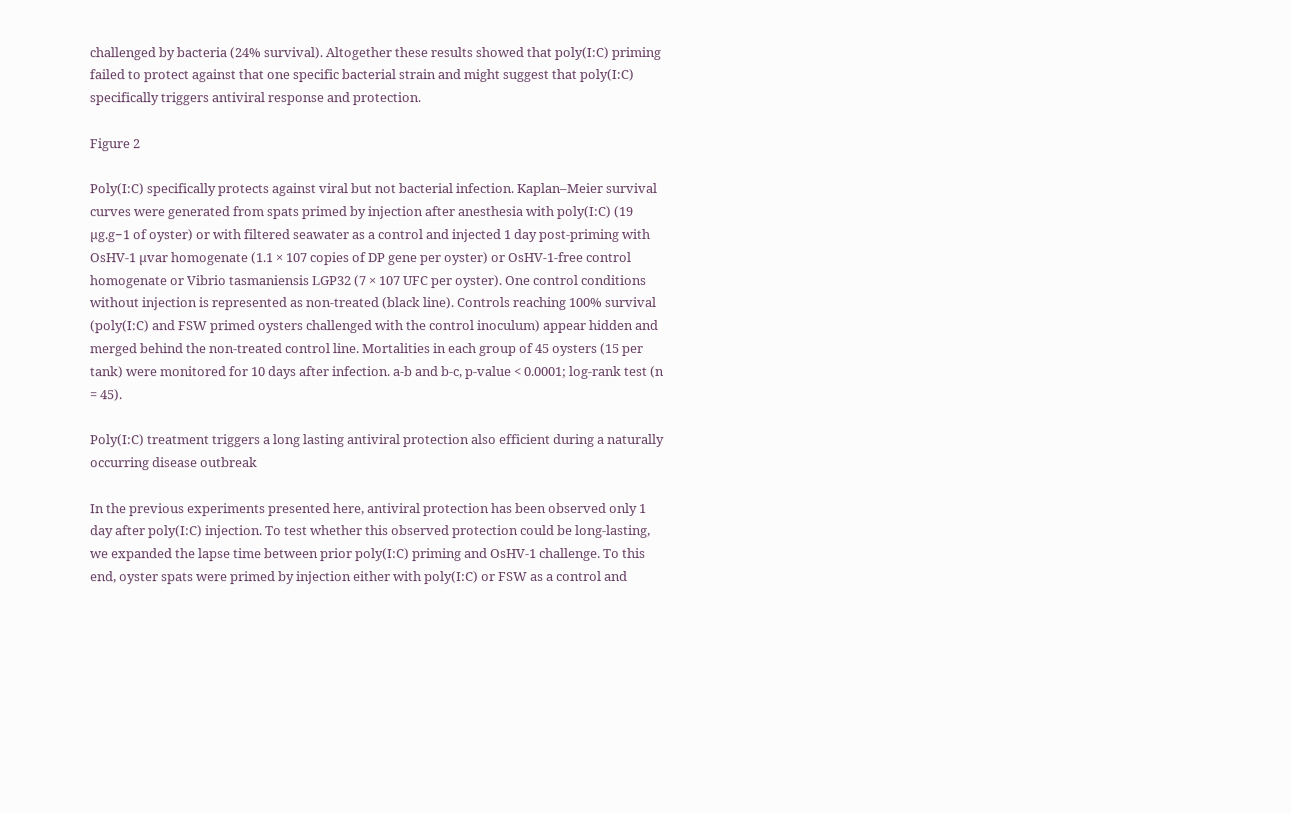challenged by bacteria (24% survival). Altogether these results showed that poly(I:C) priming failed to protect against that one specific bacterial strain and might suggest that poly(I:C) specifically triggers antiviral response and protection.

Figure 2

Poly(I:C) specifically protects against viral but not bacterial infection. Kaplan–Meier survival curves were generated from spats primed by injection after anesthesia with poly(I:C) (19 µg.g−1 of oyster) or with filtered seawater as a control and injected 1 day post-priming with OsHV-1 µvar homogenate (1.1 × 107 copies of DP gene per oyster) or OsHV-1-free control homogenate or Vibrio tasmaniensis LGP32 (7 × 107 UFC per oyster). One control conditions without injection is represented as non-treated (black line). Controls reaching 100% survival (poly(I:C) and FSW primed oysters challenged with the control inoculum) appear hidden and merged behind the non-treated control line. Mortalities in each group of 45 oysters (15 per tank) were monitored for 10 days after infection. a-b and b-c, p-value < 0.0001; log-rank test (n = 45).

Poly(I:C) treatment triggers a long lasting antiviral protection also efficient during a naturally occurring disease outbreak

In the previous experiments presented here, antiviral protection has been observed only 1 day after poly(I:C) injection. To test whether this observed protection could be long-lasting, we expanded the lapse time between prior poly(I:C) priming and OsHV-1 challenge. To this end, oyster spats were primed by injection either with poly(I:C) or FSW as a control and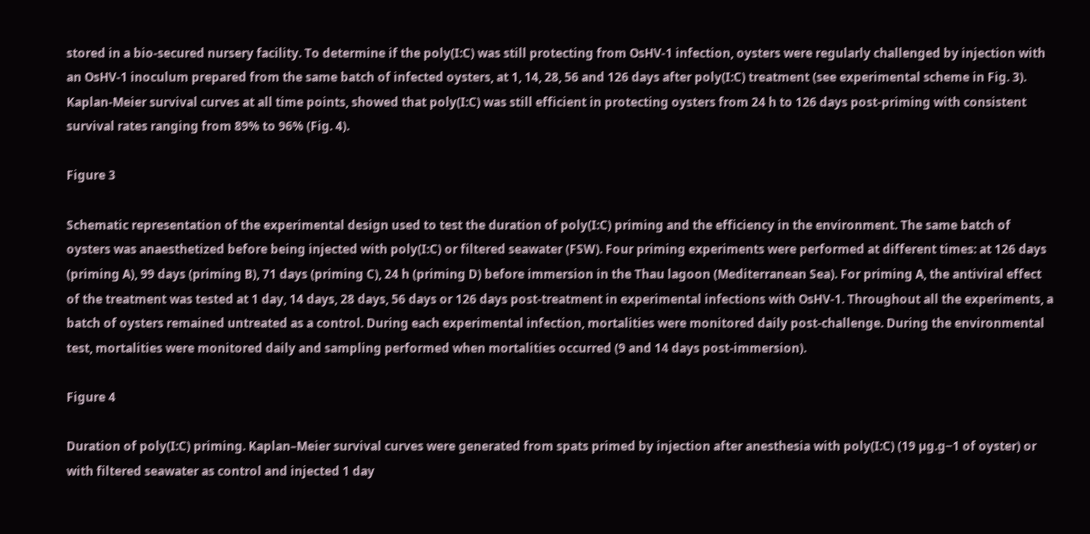stored in a bio-secured nursery facility. To determine if the poly(I:C) was still protecting from OsHV-1 infection, oysters were regularly challenged by injection with an OsHV-1 inoculum prepared from the same batch of infected oysters, at 1, 14, 28, 56 and 126 days after poly(I:C) treatment (see experimental scheme in Fig. 3). Kaplan-Meier survival curves at all time points, showed that poly(I:C) was still efficient in protecting oysters from 24 h to 126 days post-priming with consistent survival rates ranging from 89% to 96% (Fig. 4).

Figure 3

Schematic representation of the experimental design used to test the duration of poly(I:C) priming and the efficiency in the environment. The same batch of oysters was anaesthetized before being injected with poly(I:C) or filtered seawater (FSW). Four priming experiments were performed at different times: at 126 days (priming A), 99 days (priming B), 71 days (priming C), 24 h (priming D) before immersion in the Thau lagoon (Mediterranean Sea). For priming A, the antiviral effect of the treatment was tested at 1 day, 14 days, 28 days, 56 days or 126 days post-treatment in experimental infections with OsHV-1. Throughout all the experiments, a batch of oysters remained untreated as a control. During each experimental infection, mortalities were monitored daily post-challenge. During the environmental test, mortalities were monitored daily and sampling performed when mortalities occurred (9 and 14 days post-immersion).

Figure 4

Duration of poly(I:C) priming. Kaplan–Meier survival curves were generated from spats primed by injection after anesthesia with poly(I:C) (19 µg.g−1 of oyster) or with filtered seawater as control and injected 1 day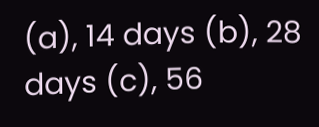(a), 14 days (b), 28 days (c), 56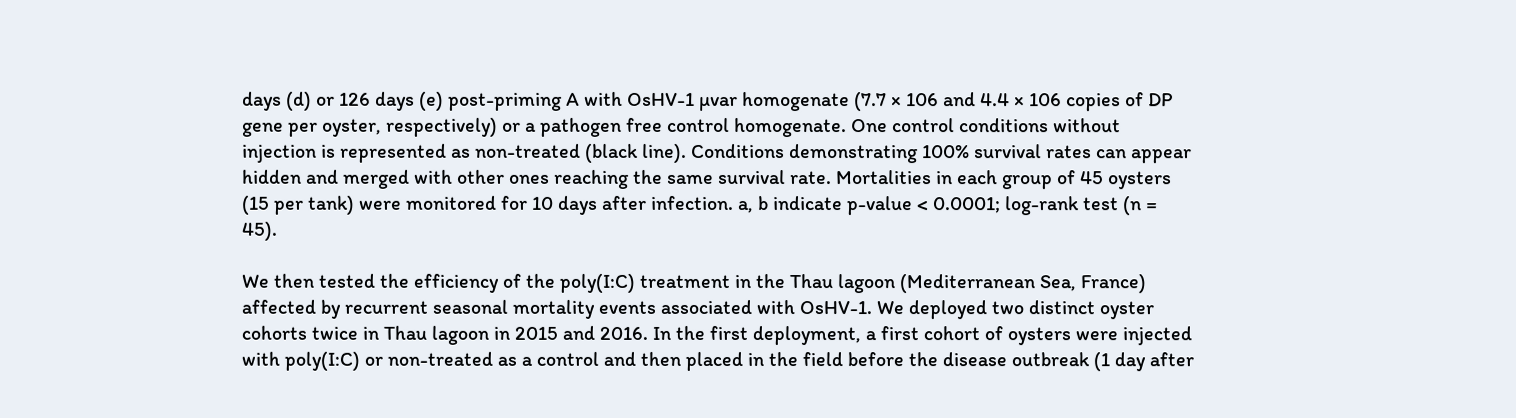days (d) or 126 days (e) post-priming A with OsHV-1 µvar homogenate (7.7 × 106 and 4.4 × 106 copies of DP gene per oyster, respectively) or a pathogen free control homogenate. One control conditions without injection is represented as non-treated (black line). Conditions demonstrating 100% survival rates can appear hidden and merged with other ones reaching the same survival rate. Mortalities in each group of 45 oysters (15 per tank) were monitored for 10 days after infection. a, b indicate p-value < 0.0001; log-rank test (n = 45).

We then tested the efficiency of the poly(I:C) treatment in the Thau lagoon (Mediterranean Sea, France) affected by recurrent seasonal mortality events associated with OsHV-1. We deployed two distinct oyster cohorts twice in Thau lagoon in 2015 and 2016. In the first deployment, a first cohort of oysters were injected with poly(I:C) or non-treated as a control and then placed in the field before the disease outbreak (1 day after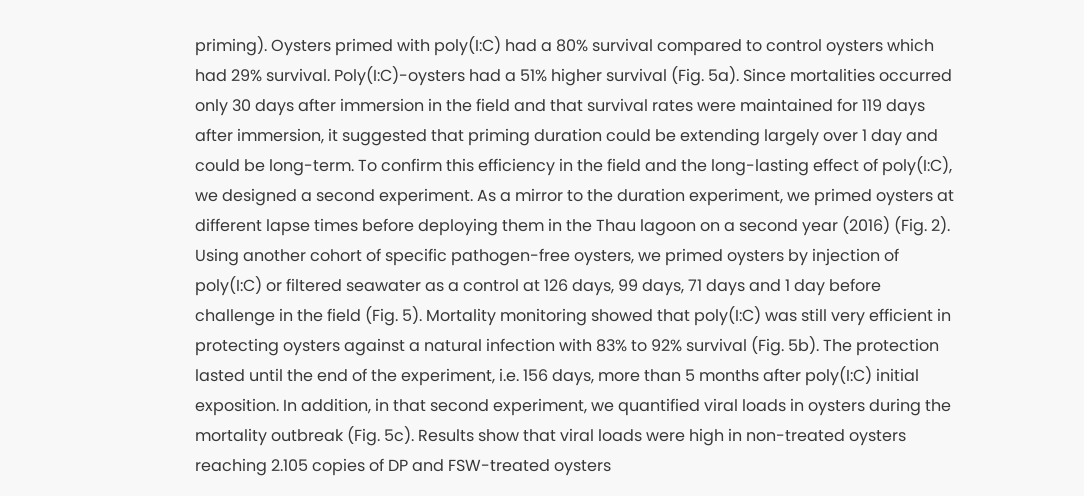priming). Oysters primed with poly(I:C) had a 80% survival compared to control oysters which had 29% survival. Poly(I:C)-oysters had a 51% higher survival (Fig. 5a). Since mortalities occurred only 30 days after immersion in the field and that survival rates were maintained for 119 days after immersion, it suggested that priming duration could be extending largely over 1 day and could be long-term. To confirm this efficiency in the field and the long-lasting effect of poly(I:C), we designed a second experiment. As a mirror to the duration experiment, we primed oysters at different lapse times before deploying them in the Thau lagoon on a second year (2016) (Fig. 2). Using another cohort of specific pathogen-free oysters, we primed oysters by injection of poly(I:C) or filtered seawater as a control at 126 days, 99 days, 71 days and 1 day before challenge in the field (Fig. 5). Mortality monitoring showed that poly(I:C) was still very efficient in protecting oysters against a natural infection with 83% to 92% survival (Fig. 5b). The protection lasted until the end of the experiment, i.e. 156 days, more than 5 months after poly(I:C) initial exposition. In addition, in that second experiment, we quantified viral loads in oysters during the mortality outbreak (Fig. 5c). Results show that viral loads were high in non-treated oysters reaching 2.105 copies of DP and FSW-treated oysters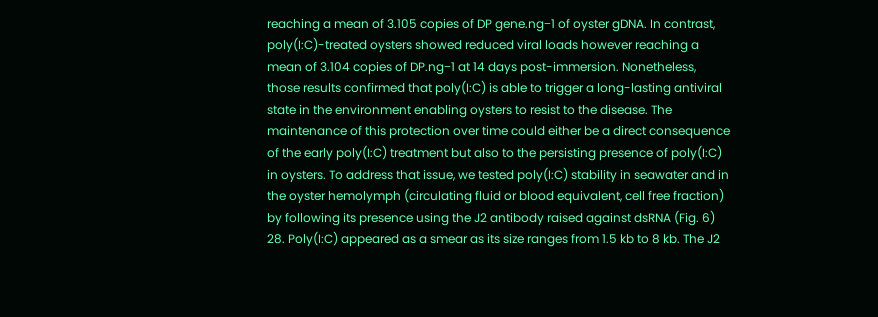reaching a mean of 3.105 copies of DP gene.ng−1 of oyster gDNA. In contrast, poly(I:C)-treated oysters showed reduced viral loads however reaching a mean of 3.104 copies of DP.ng−1 at 14 days post-immersion. Nonetheless, those results confirmed that poly(I:C) is able to trigger a long-lasting antiviral state in the environment enabling oysters to resist to the disease. The maintenance of this protection over time could either be a direct consequence of the early poly(I:C) treatment but also to the persisting presence of poly(I:C) in oysters. To address that issue, we tested poly(I:C) stability in seawater and in the oyster hemolymph (circulating fluid or blood equivalent, cell free fraction) by following its presence using the J2 antibody raised against dsRNA (Fig. 6) 28. Poly(I:C) appeared as a smear as its size ranges from 1.5 kb to 8 kb. The J2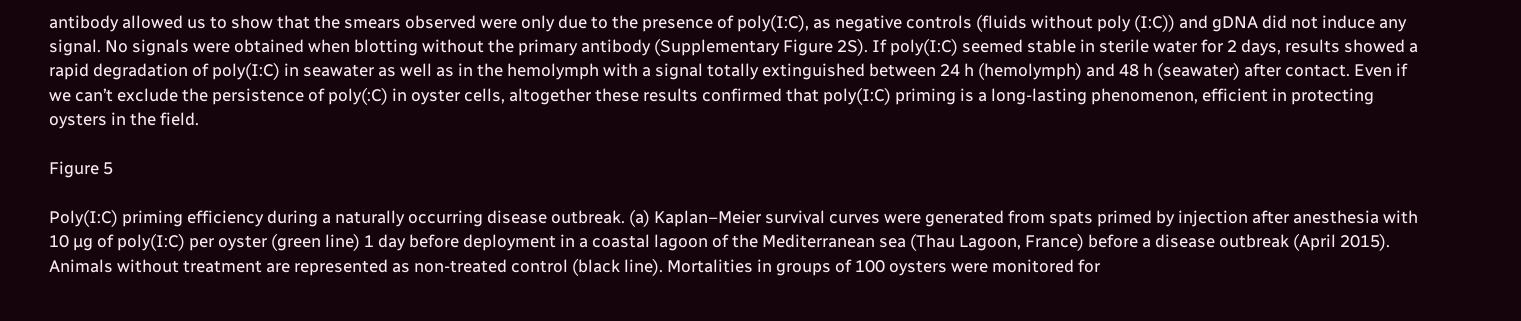antibody allowed us to show that the smears observed were only due to the presence of poly(I:C), as negative controls (fluids without poly (I:C)) and gDNA did not induce any signal. No signals were obtained when blotting without the primary antibody (Supplementary Figure 2S). If poly(I:C) seemed stable in sterile water for 2 days, results showed a rapid degradation of poly(I:C) in seawater as well as in the hemolymph with a signal totally extinguished between 24 h (hemolymph) and 48 h (seawater) after contact. Even if we can’t exclude the persistence of poly(:C) in oyster cells, altogether these results confirmed that poly(I:C) priming is a long-lasting phenomenon, efficient in protecting oysters in the field.

Figure 5

Poly(I:C) priming efficiency during a naturally occurring disease outbreak. (a) Kaplan–Meier survival curves were generated from spats primed by injection after anesthesia with 10 µg of poly(I:C) per oyster (green line) 1 day before deployment in a coastal lagoon of the Mediterranean sea (Thau Lagoon, France) before a disease outbreak (April 2015). Animals without treatment are represented as non-treated control (black line). Mortalities in groups of 100 oysters were monitored for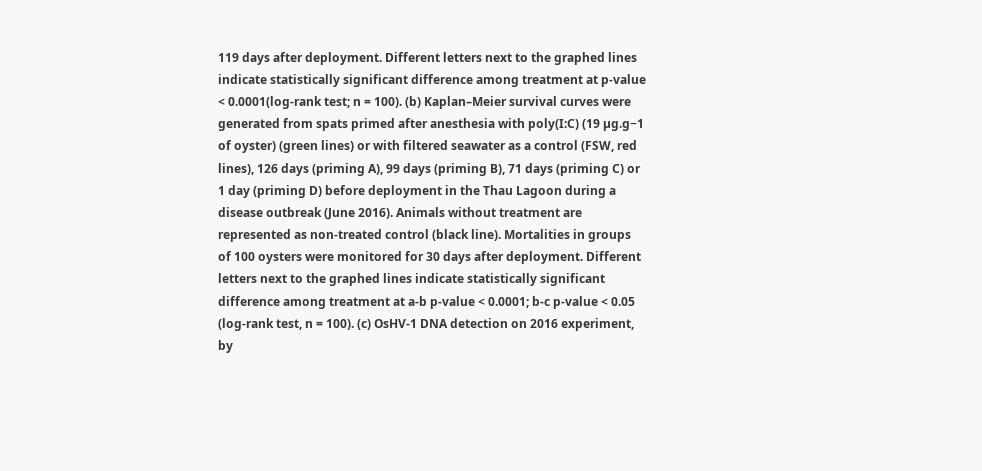119 days after deployment. Different letters next to the graphed lines indicate statistically significant difference among treatment at p-value < 0.0001(log-rank test; n = 100). (b) Kaplan–Meier survival curves were generated from spats primed after anesthesia with poly(I:C) (19 µg.g−1 of oyster) (green lines) or with filtered seawater as a control (FSW, red lines), 126 days (priming A), 99 days (priming B), 71 days (priming C) or 1 day (priming D) before deployment in the Thau Lagoon during a disease outbreak (June 2016). Animals without treatment are represented as non-treated control (black line). Mortalities in groups of 100 oysters were monitored for 30 days after deployment. Different letters next to the graphed lines indicate statistically significant difference among treatment at a-b p-value < 0.0001; b-c p-value < 0.05 (log-rank test, n = 100). (c) OsHV-1 DNA detection on 2016 experiment, by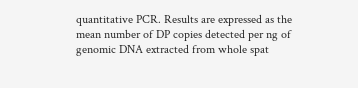quantitative PCR. Results are expressed as the mean number of DP copies detected per ng of genomic DNA extracted from whole spat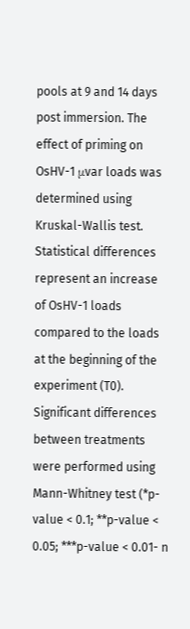pools at 9 and 14 days post immersion. The effect of priming on OsHV-1 μvar loads was determined using Kruskal-Wallis test. Statistical differences represent an increase of OsHV-1 loads compared to the loads at the beginning of the experiment (T0). Significant differences between treatments were performed using Mann-Whitney test (*p-value < 0.1; **p-value < 0.05; ***p-value < 0.01- n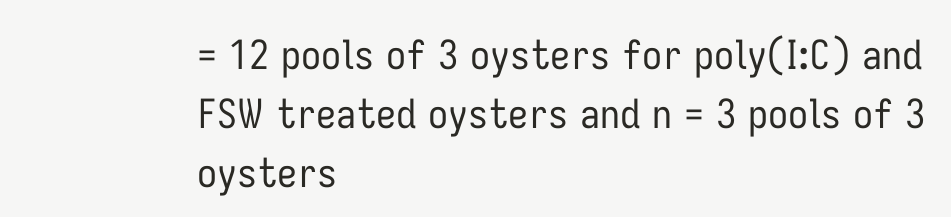= 12 pools of 3 oysters for poly(I:C) and FSW treated oysters and n = 3 pools of 3 oysters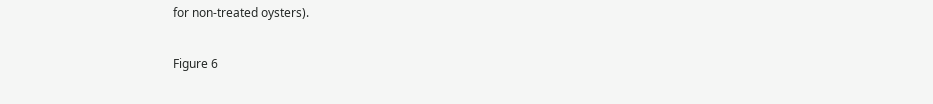for non-treated oysters).

Figure 6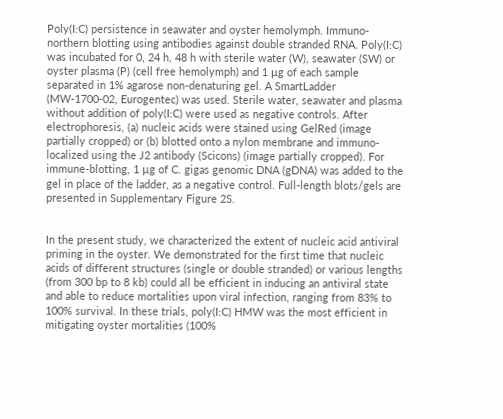Poly(I:C) persistence in seawater and oyster hemolymph. Immuno-northern blotting using antibodies against double stranded RNA. Poly(I:C) was incubated for 0, 24 h, 48 h with sterile water (W), seawater (SW) or oyster plasma (P) (cell free hemolymph) and 1 µg of each sample separated in 1% agarose non-denaturing gel. A SmartLadder (MW-1700-02, Eurogentec) was used. Sterile water, seawater and plasma without addition of poly(I:C) were used as negative controls. After electrophoresis, (a) nucleic acids were stained using GelRed (image partially cropped) or (b) blotted onto a nylon membrane and immuno-localized using the J2 antibody (Scicons) (image partially cropped). For immune-blotting, 1 µg of C. gigas genomic DNA (gDNA) was added to the gel in place of the ladder, as a negative control. Full-length blots/gels are presented in Supplementary Figure 2S.


In the present study, we characterized the extent of nucleic acid antiviral priming in the oyster. We demonstrated for the first time that nucleic acids of different structures (single or double stranded) or various lengths (from 300 bp to 8 kb) could all be efficient in inducing an antiviral state and able to reduce mortalities upon viral infection, ranging from 83% to 100% survival. In these trials, poly(I:C) HMW was the most efficient in mitigating oyster mortalities (100%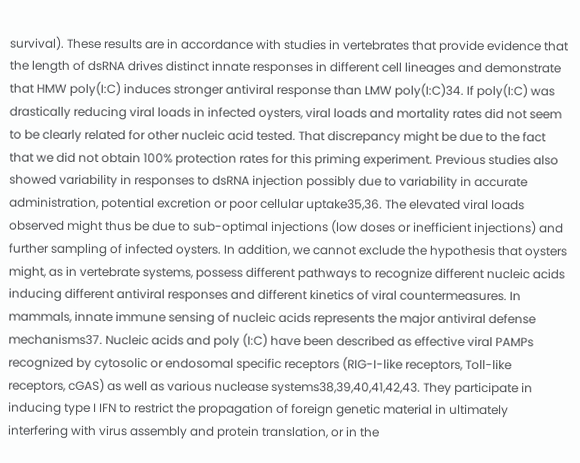survival). These results are in accordance with studies in vertebrates that provide evidence that the length of dsRNA drives distinct innate responses in different cell lineages and demonstrate that HMW poly(I:C) induces stronger antiviral response than LMW poly(I:C)34. If poly(I:C) was drastically reducing viral loads in infected oysters, viral loads and mortality rates did not seem to be clearly related for other nucleic acid tested. That discrepancy might be due to the fact that we did not obtain 100% protection rates for this priming experiment. Previous studies also showed variability in responses to dsRNA injection possibly due to variability in accurate administration, potential excretion or poor cellular uptake35,36. The elevated viral loads observed might thus be due to sub-optimal injections (low doses or inefficient injections) and further sampling of infected oysters. In addition, we cannot exclude the hypothesis that oysters might, as in vertebrate systems, possess different pathways to recognize different nucleic acids inducing different antiviral responses and different kinetics of viral countermeasures. In mammals, innate immune sensing of nucleic acids represents the major antiviral defense mechanisms37. Nucleic acids and poly (I:C) have been described as effective viral PAMPs recognized by cytosolic or endosomal specific receptors (RIG-I-like receptors, Toll-like receptors, cGAS) as well as various nuclease systems38,39,40,41,42,43. They participate in inducing type I IFN to restrict the propagation of foreign genetic material in ultimately interfering with virus assembly and protein translation, or in the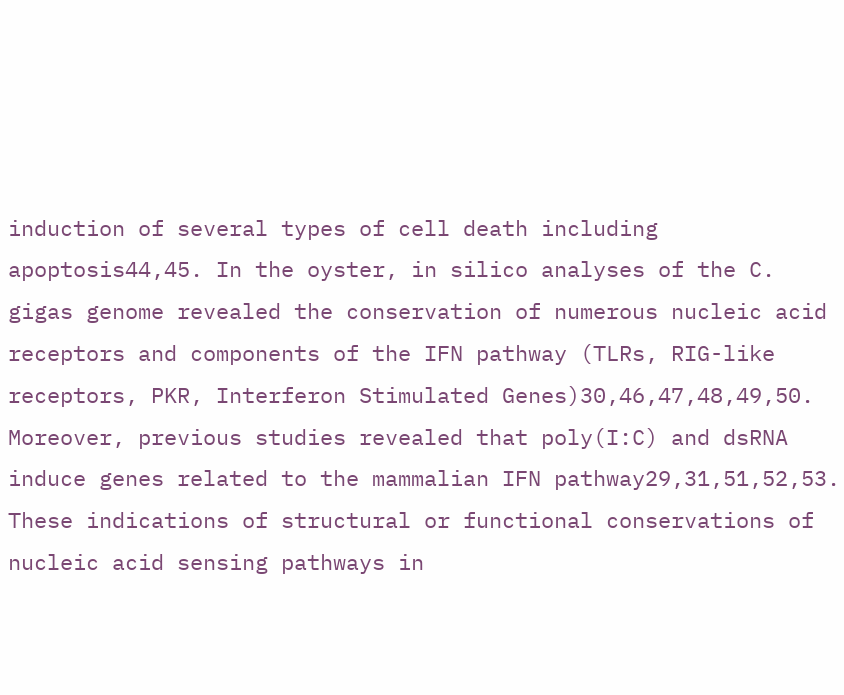induction of several types of cell death including apoptosis44,45. In the oyster, in silico analyses of the C. gigas genome revealed the conservation of numerous nucleic acid receptors and components of the IFN pathway (TLRs, RIG-like receptors, PKR, Interferon Stimulated Genes)30,46,47,48,49,50. Moreover, previous studies revealed that poly(I:C) and dsRNA induce genes related to the mammalian IFN pathway29,31,51,52,53. These indications of structural or functional conservations of nucleic acid sensing pathways in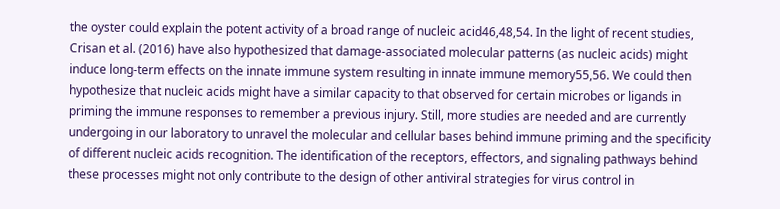the oyster could explain the potent activity of a broad range of nucleic acid46,48,54. In the light of recent studies, Crisan et al. (2016) have also hypothesized that damage-associated molecular patterns (as nucleic acids) might induce long-term effects on the innate immune system resulting in innate immune memory55,56. We could then hypothesize that nucleic acids might have a similar capacity to that observed for certain microbes or ligands in priming the immune responses to remember a previous injury. Still, more studies are needed and are currently undergoing in our laboratory to unravel the molecular and cellular bases behind immune priming and the specificity of different nucleic acids recognition. The identification of the receptors, effectors, and signaling pathways behind these processes might not only contribute to the design of other antiviral strategies for virus control in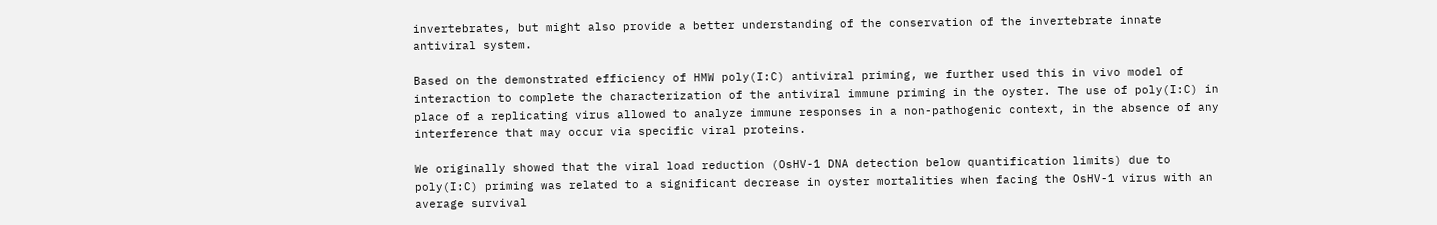invertebrates, but might also provide a better understanding of the conservation of the invertebrate innate antiviral system.

Based on the demonstrated efficiency of HMW poly(I:C) antiviral priming, we further used this in vivo model of interaction to complete the characterization of the antiviral immune priming in the oyster. The use of poly(I:C) in place of a replicating virus allowed to analyze immune responses in a non-pathogenic context, in the absence of any interference that may occur via specific viral proteins.

We originally showed that the viral load reduction (OsHV-1 DNA detection below quantification limits) due to poly(I:C) priming was related to a significant decrease in oyster mortalities when facing the OsHV-1 virus with an average survival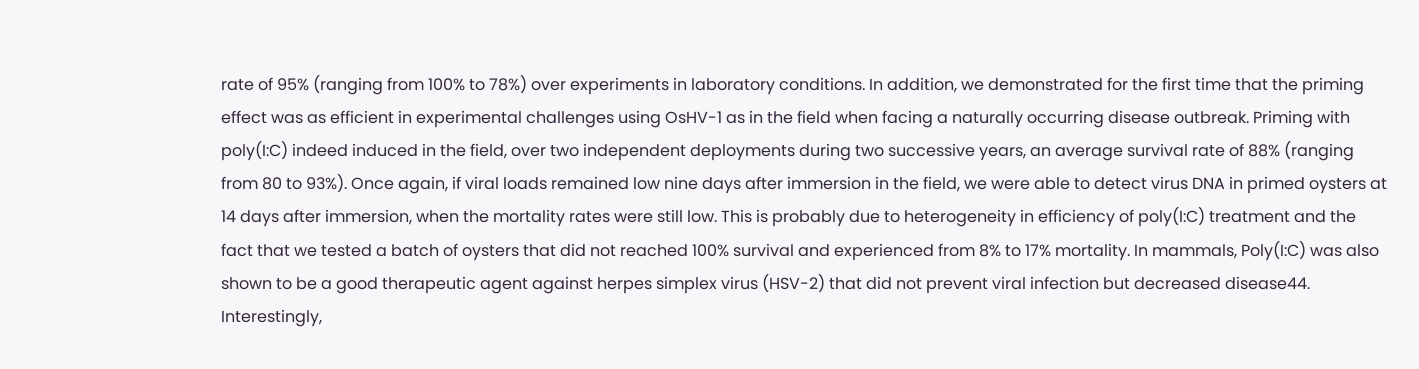rate of 95% (ranging from 100% to 78%) over experiments in laboratory conditions. In addition, we demonstrated for the first time that the priming effect was as efficient in experimental challenges using OsHV-1 as in the field when facing a naturally occurring disease outbreak. Priming with poly(I:C) indeed induced in the field, over two independent deployments during two successive years, an average survival rate of 88% (ranging from 80 to 93%). Once again, if viral loads remained low nine days after immersion in the field, we were able to detect virus DNA in primed oysters at 14 days after immersion, when the mortality rates were still low. This is probably due to heterogeneity in efficiency of poly(I:C) treatment and the fact that we tested a batch of oysters that did not reached 100% survival and experienced from 8% to 17% mortality. In mammals, Poly(I:C) was also shown to be a good therapeutic agent against herpes simplex virus (HSV-2) that did not prevent viral infection but decreased disease44. Interestingly,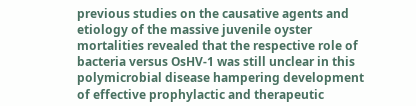previous studies on the causative agents and etiology of the massive juvenile oyster mortalities revealed that the respective role of bacteria versus OsHV-1 was still unclear in this polymicrobial disease hampering development of effective prophylactic and therapeutic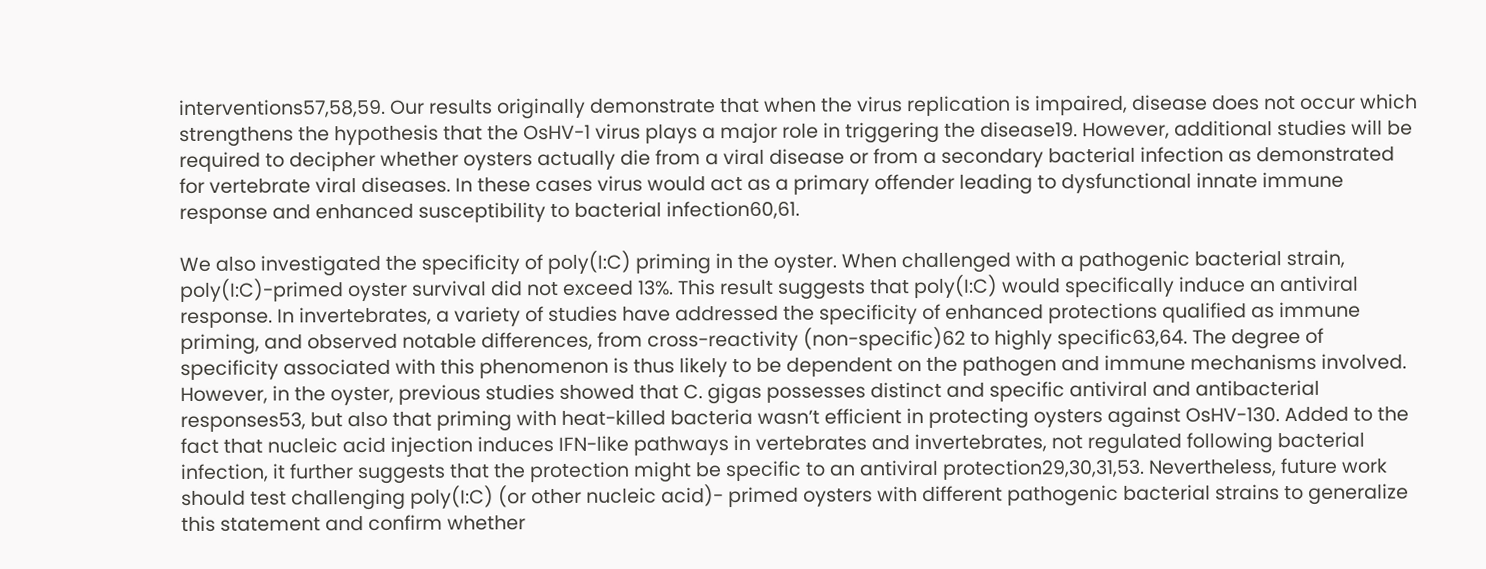interventions57,58,59. Our results originally demonstrate that when the virus replication is impaired, disease does not occur which strengthens the hypothesis that the OsHV-1 virus plays a major role in triggering the disease19. However, additional studies will be required to decipher whether oysters actually die from a viral disease or from a secondary bacterial infection as demonstrated for vertebrate viral diseases. In these cases virus would act as a primary offender leading to dysfunctional innate immune response and enhanced susceptibility to bacterial infection60,61.

We also investigated the specificity of poly(I:C) priming in the oyster. When challenged with a pathogenic bacterial strain, poly(I:C)-primed oyster survival did not exceed 13%. This result suggests that poly(I:C) would specifically induce an antiviral response. In invertebrates, a variety of studies have addressed the specificity of enhanced protections qualified as immune priming, and observed notable differences, from cross-reactivity (non-specific)62 to highly specific63,64. The degree of specificity associated with this phenomenon is thus likely to be dependent on the pathogen and immune mechanisms involved. However, in the oyster, previous studies showed that C. gigas possesses distinct and specific antiviral and antibacterial responses53, but also that priming with heat-killed bacteria wasn’t efficient in protecting oysters against OsHV-130. Added to the fact that nucleic acid injection induces IFN-like pathways in vertebrates and invertebrates, not regulated following bacterial infection, it further suggests that the protection might be specific to an antiviral protection29,30,31,53. Nevertheless, future work should test challenging poly(I:C) (or other nucleic acid)- primed oysters with different pathogenic bacterial strains to generalize this statement and confirm whether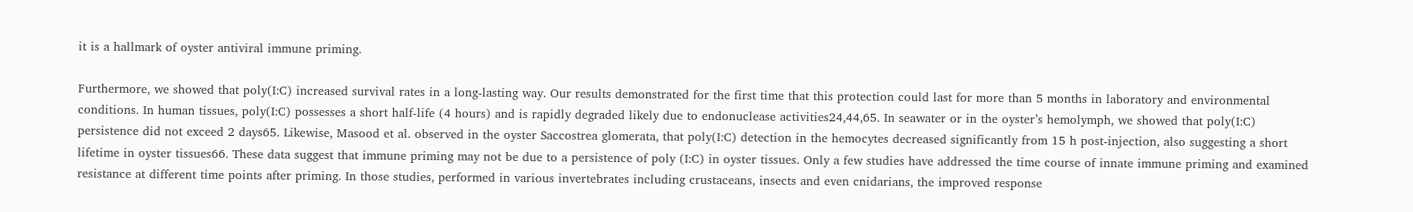it is a hallmark of oyster antiviral immune priming.

Furthermore, we showed that poly(I:C) increased survival rates in a long-lasting way. Our results demonstrated for the first time that this protection could last for more than 5 months in laboratory and environmental conditions. In human tissues, poly(I:C) possesses a short half-life (4 hours) and is rapidly degraded likely due to endonuclease activities24,44,65. In seawater or in the oyster’s hemolymph, we showed that poly(I:C) persistence did not exceed 2 days65. Likewise, Masood et al. observed in the oyster Saccostrea glomerata, that poly(I:C) detection in the hemocytes decreased significantly from 15 h post-injection, also suggesting a short lifetime in oyster tissues66. These data suggest that immune priming may not be due to a persistence of poly (I:C) in oyster tissues. Only a few studies have addressed the time course of innate immune priming and examined resistance at different time points after priming. In those studies, performed in various invertebrates including crustaceans, insects and even cnidarians, the improved response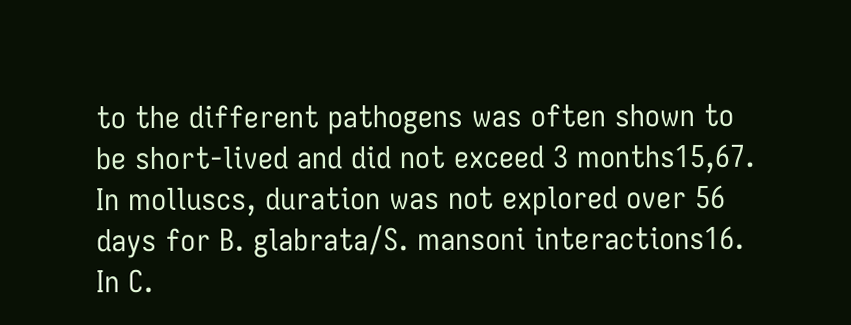to the different pathogens was often shown to be short-lived and did not exceed 3 months15,67. In molluscs, duration was not explored over 56 days for B. glabrata/S. mansoni interactions16. In C.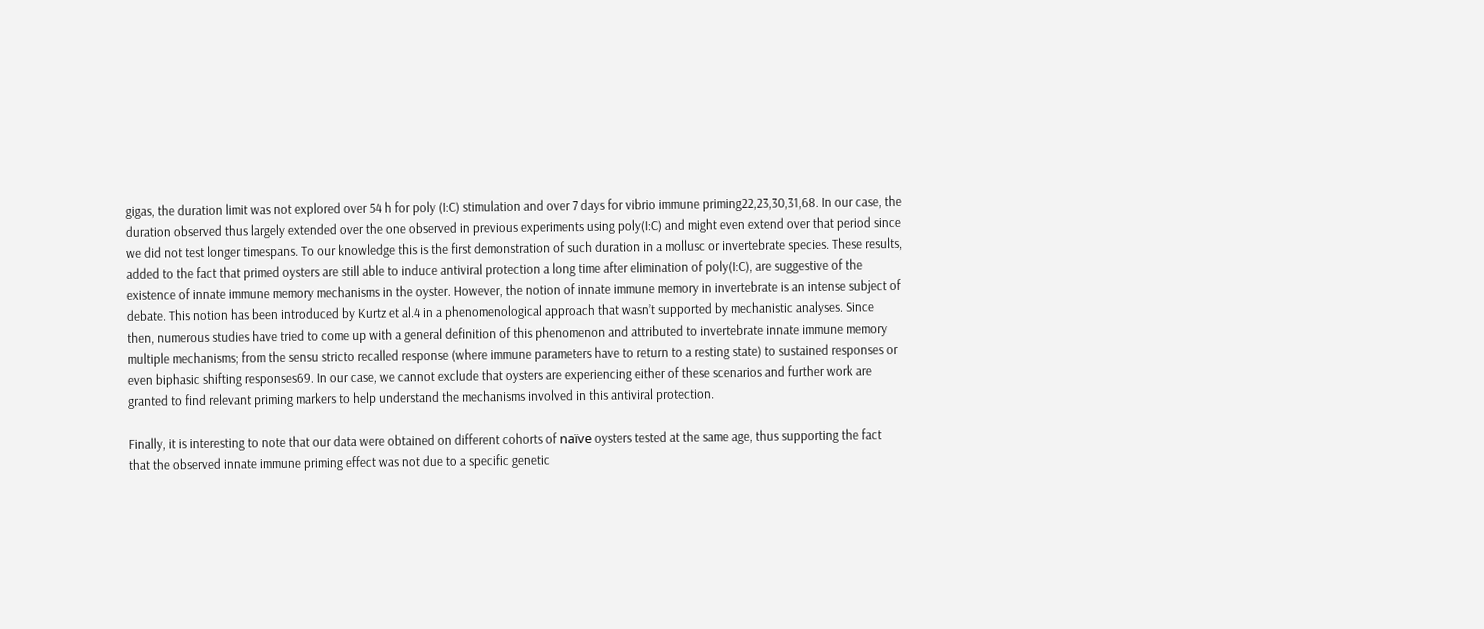gigas, the duration limit was not explored over 54 h for poly (I:C) stimulation and over 7 days for vibrio immune priming22,23,30,31,68. In our case, the duration observed thus largely extended over the one observed in previous experiments using poly(I:C) and might even extend over that period since we did not test longer timespans. To our knowledge this is the first demonstration of such duration in a mollusc or invertebrate species. These results, added to the fact that primed oysters are still able to induce antiviral protection a long time after elimination of poly(I:C), are suggestive of the existence of innate immune memory mechanisms in the oyster. However, the notion of innate immune memory in invertebrate is an intense subject of debate. This notion has been introduced by Kurtz et al.4 in a phenomenological approach that wasn’t supported by mechanistic analyses. Since then, numerous studies have tried to come up with a general definition of this phenomenon and attributed to invertebrate innate immune memory multiple mechanisms; from the sensu stricto recalled response (where immune parameters have to return to a resting state) to sustained responses or even biphasic shifting responses69. In our case, we cannot exclude that oysters are experiencing either of these scenarios and further work are granted to find relevant priming markers to help understand the mechanisms involved in this antiviral protection.

Finally, it is interesting to note that our data were obtained on different cohorts of naïve oysters tested at the same age, thus supporting the fact that the observed innate immune priming effect was not due to a specific genetic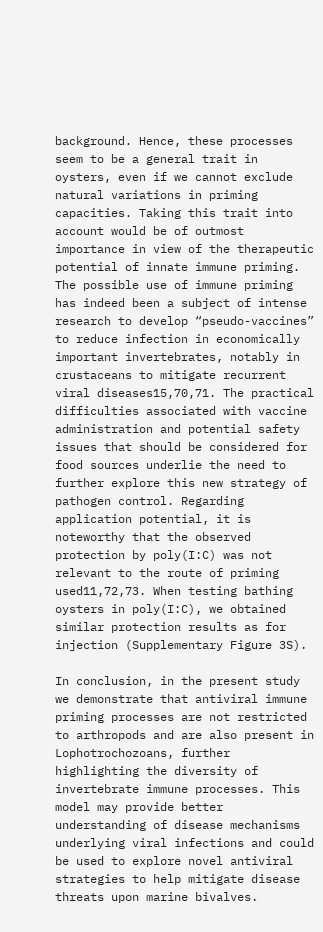background. Hence, these processes seem to be a general trait in oysters, even if we cannot exclude natural variations in priming capacities. Taking this trait into account would be of outmost importance in view of the therapeutic potential of innate immune priming. The possible use of immune priming has indeed been a subject of intense research to develop “pseudo-vaccines” to reduce infection in economically important invertebrates, notably in crustaceans to mitigate recurrent viral diseases15,70,71. The practical difficulties associated with vaccine administration and potential safety issues that should be considered for food sources underlie the need to further explore this new strategy of pathogen control. Regarding application potential, it is noteworthy that the observed protection by poly(I:C) was not relevant to the route of priming used11,72,73. When testing bathing oysters in poly(I:C), we obtained similar protection results as for injection (Supplementary Figure 3S).

In conclusion, in the present study we demonstrate that antiviral immune priming processes are not restricted to arthropods and are also present in Lophotrochozoans, further highlighting the diversity of invertebrate immune processes. This model may provide better understanding of disease mechanisms underlying viral infections and could be used to explore novel antiviral strategies to help mitigate disease threats upon marine bivalves.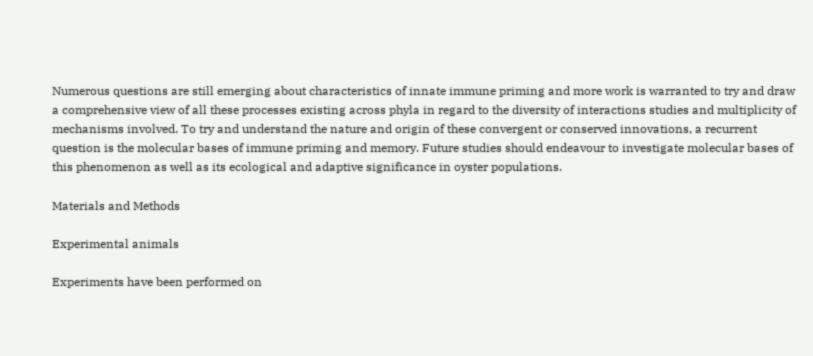Numerous questions are still emerging about characteristics of innate immune priming and more work is warranted to try and draw a comprehensive view of all these processes existing across phyla in regard to the diversity of interactions studies and multiplicity of mechanisms involved. To try and understand the nature and origin of these convergent or conserved innovations, a recurrent question is the molecular bases of immune priming and memory. Future studies should endeavour to investigate molecular bases of this phenomenon as well as its ecological and adaptive significance in oyster populations.

Materials and Methods

Experimental animals

Experiments have been performed on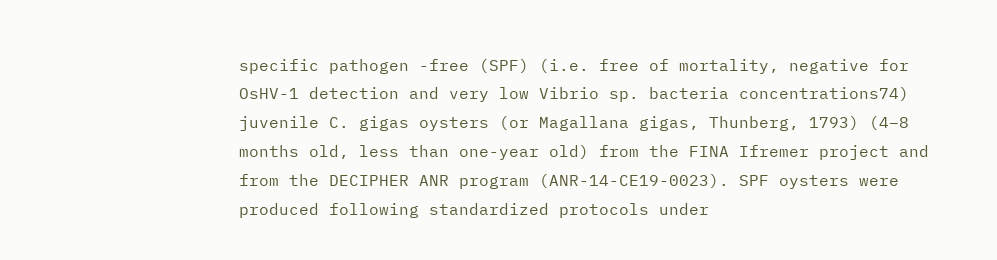specific pathogen -free (SPF) (i.e. free of mortality, negative for OsHV-1 detection and very low Vibrio sp. bacteria concentrations74) juvenile C. gigas oysters (or Magallana gigas, Thunberg, 1793) (4–8 months old, less than one-year old) from the FINA Ifremer project and from the DECIPHER ANR program (ANR-14-CE19-0023). SPF oysters were produced following standardized protocols under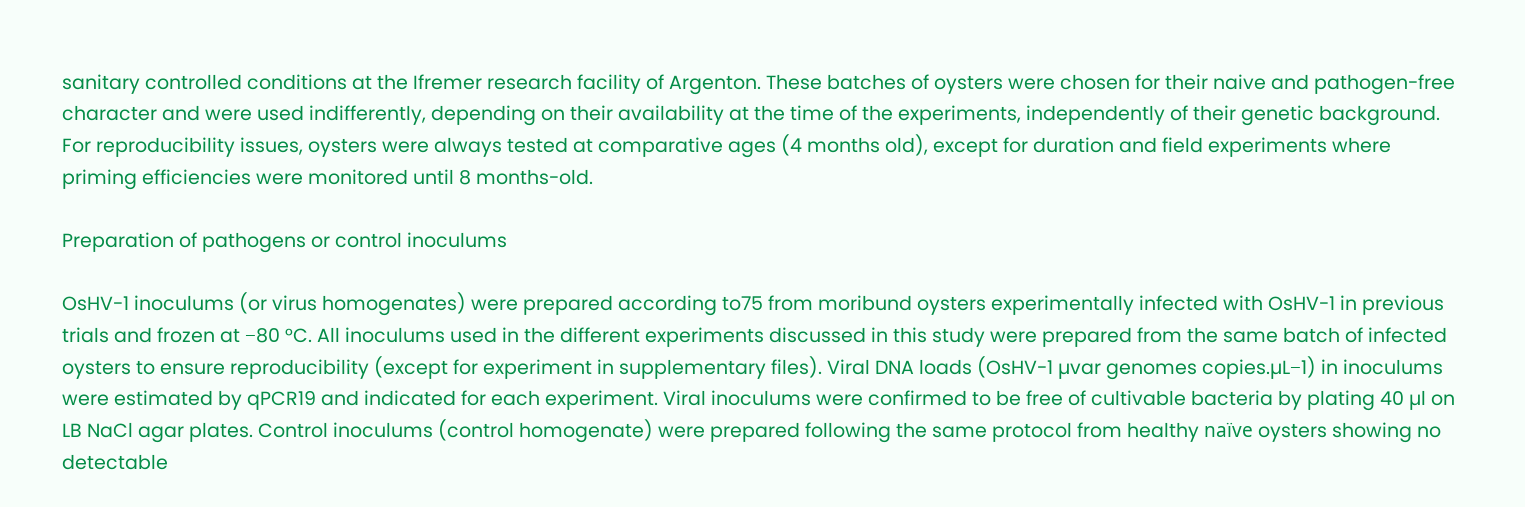sanitary controlled conditions at the Ifremer research facility of Argenton. These batches of oysters were chosen for their naive and pathogen-free character and were used indifferently, depending on their availability at the time of the experiments, independently of their genetic background. For reproducibility issues, oysters were always tested at comparative ages (4 months old), except for duration and field experiments where priming efficiencies were monitored until 8 months-old.

Preparation of pathogens or control inoculums

OsHV-1 inoculums (or virus homogenates) were prepared according to75 from moribund oysters experimentally infected with OsHV-1 in previous trials and frozen at −80 °C. All inoculums used in the different experiments discussed in this study were prepared from the same batch of infected oysters to ensure reproducibility (except for experiment in supplementary files). Viral DNA loads (OsHV-1 µvar genomes copies.µL−1) in inoculums were estimated by qPCR19 and indicated for each experiment. Viral inoculums were confirmed to be free of cultivable bacteria by plating 40 µl on LB NaCl agar plates. Control inoculums (control homogenate) were prepared following the same protocol from healthy naïve oysters showing no detectable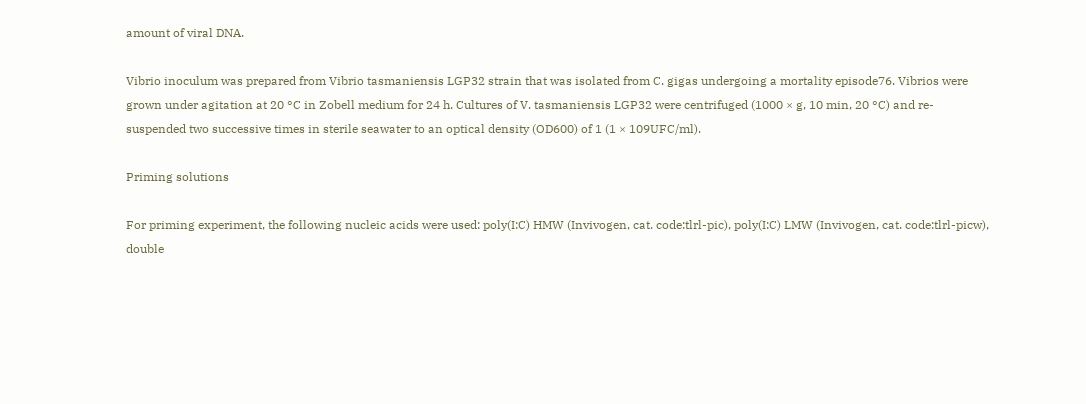amount of viral DNA.

Vibrio inoculum was prepared from Vibrio tasmaniensis LGP32 strain that was isolated from C. gigas undergoing a mortality episode76. Vibrios were grown under agitation at 20 °C in Zobell medium for 24 h. Cultures of V. tasmaniensis LGP32 were centrifuged (1000 × g, 10 min, 20 °C) and re-suspended two successive times in sterile seawater to an optical density (OD600) of 1 (1 × 109UFC/ml).

Priming solutions

For priming experiment, the following nucleic acids were used: poly(I:C) HMW (Invivogen, cat. code:tlrl-pic), poly(I:C) LMW (Invivogen, cat. code:tlrl-picw), double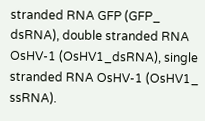stranded RNA GFP (GFP_ dsRNA), double stranded RNA OsHV-1 (OsHV1_dsRNA), single stranded RNA OsHV-1 (OsHV1_ ssRNA).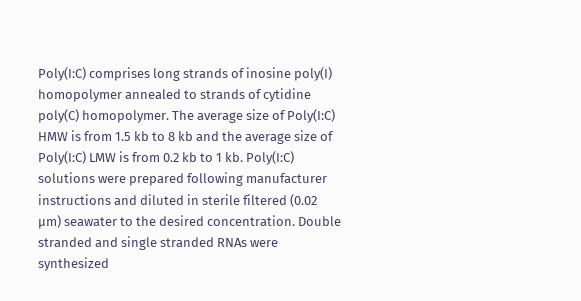Poly(I:C) comprises long strands of inosine poly(I) homopolymer annealed to strands of cytidine poly(C) homopolymer. The average size of Poly(I:C) HMW is from 1.5 kb to 8 kb and the average size of Poly(I:C) LMW is from 0.2 kb to 1 kb. Poly(I:C) solutions were prepared following manufacturer instructions and diluted in sterile filtered (0.02 µm) seawater to the desired concentration. Double stranded and single stranded RNAs were synthesized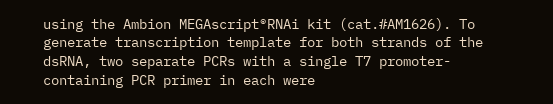using the Ambion MEGAscript®RNAi kit (cat.#AM1626). To generate transcription template for both strands of the dsRNA, two separate PCRs with a single T7 promoter-containing PCR primer in each were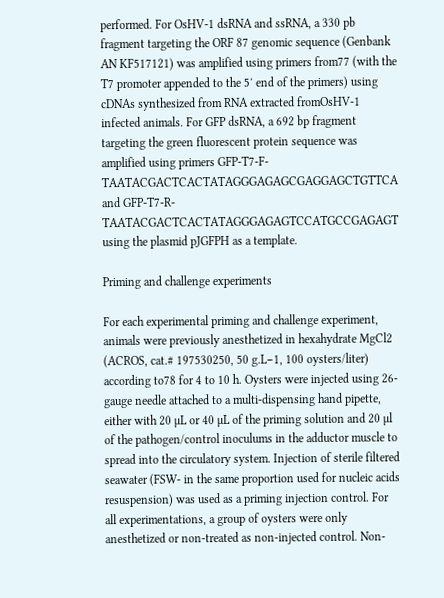performed. For OsHV-1 dsRNA and ssRNA, a 330 pb fragment targeting the ORF 87 genomic sequence (Genbank AN KF517121) was amplified using primers from77 (with the T7 promoter appended to the 5′ end of the primers) using cDNAs synthesized from RNA extracted fromOsHV-1 infected animals. For GFP dsRNA, a 692 bp fragment targeting the green fluorescent protein sequence was amplified using primers GFP-T7-F-TAATACGACTCACTATAGGGAGAGCGAGGAGCTGTTCA and GFP-T7-R-TAATACGACTCACTATAGGGAGAGTCCATGCCGAGAGT using the plasmid pJGFPH as a template.

Priming and challenge experiments

For each experimental priming and challenge experiment, animals were previously anesthetized in hexahydrate MgCl2 (ACROS, cat.# 197530250, 50 g.L−1, 100 oysters/liter) according to78 for 4 to 10 h. Oysters were injected using 26-gauge needle attached to a multi-dispensing hand pipette, either with 20 µL or 40 µL of the priming solution and 20 µl of the pathogen/control inoculums in the adductor muscle to spread into the circulatory system. Injection of sterile filtered seawater (FSW- in the same proportion used for nucleic acids resuspension) was used as a priming injection control. For all experimentations, a group of oysters were only anesthetized or non-treated as non-injected control. Non-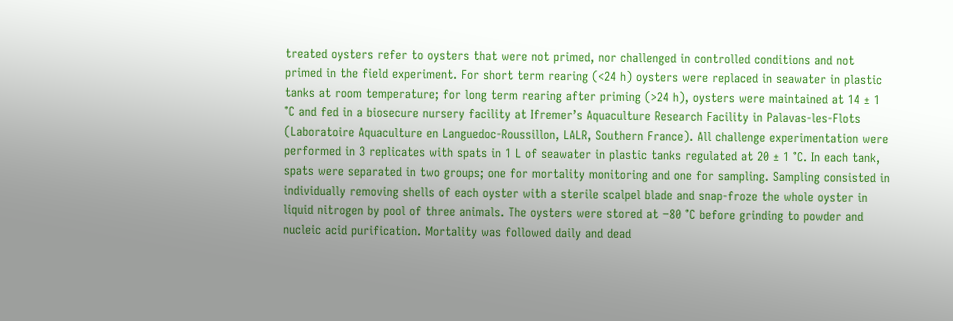treated oysters refer to oysters that were not primed, nor challenged in controlled conditions and not primed in the field experiment. For short term rearing (<24 h) oysters were replaced in seawater in plastic tanks at room temperature; for long term rearing after priming (>24 h), oysters were maintained at 14 ± 1 °C and fed in a biosecure nursery facility at Ifremer’s Aquaculture Research Facility in Palavas-les-Flots (Laboratoire Aquaculture en Languedoc-Roussillon, LALR, Southern France). All challenge experimentation were performed in 3 replicates with spats in 1 L of seawater in plastic tanks regulated at 20 ± 1 °C. In each tank, spats were separated in two groups; one for mortality monitoring and one for sampling. Sampling consisted in individually removing shells of each oyster with a sterile scalpel blade and snap-froze the whole oyster in liquid nitrogen by pool of three animals. The oysters were stored at −80 °C before grinding to powder and nucleic acid purification. Mortality was followed daily and dead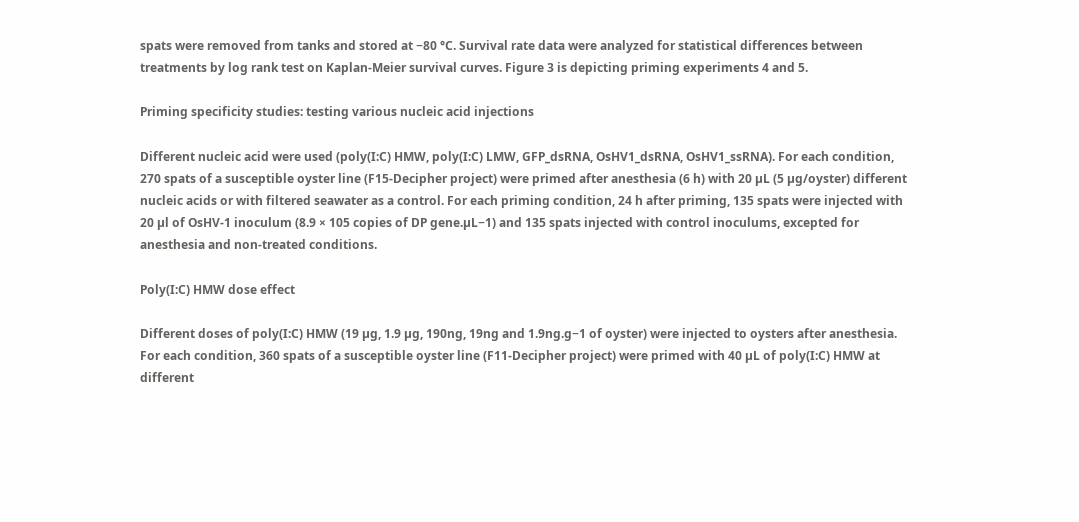spats were removed from tanks and stored at −80 °C. Survival rate data were analyzed for statistical differences between treatments by log rank test on Kaplan-Meier survival curves. Figure 3 is depicting priming experiments 4 and 5.

Priming specificity studies: testing various nucleic acid injections

Different nucleic acid were used (poly(I:C) HMW, poly(I:C) LMW, GFP_dsRNA, OsHV1_dsRNA, OsHV1_ssRNA). For each condition, 270 spats of a susceptible oyster line (F15-Decipher project) were primed after anesthesia (6 h) with 20 µL (5 µg/oyster) different nucleic acids or with filtered seawater as a control. For each priming condition, 24 h after priming, 135 spats were injected with 20 µl of OsHV-1 inoculum (8.9 × 105 copies of DP gene.µL−1) and 135 spats injected with control inoculums, excepted for anesthesia and non-treated conditions.

Poly(I:C) HMW dose effect

Different doses of poly(I:C) HMW (19 µg, 1.9 µg, 190ng, 19ng and 1.9ng.g−1 of oyster) were injected to oysters after anesthesia. For each condition, 360 spats of a susceptible oyster line (F11-Decipher project) were primed with 40 µL of poly(I:C) HMW at different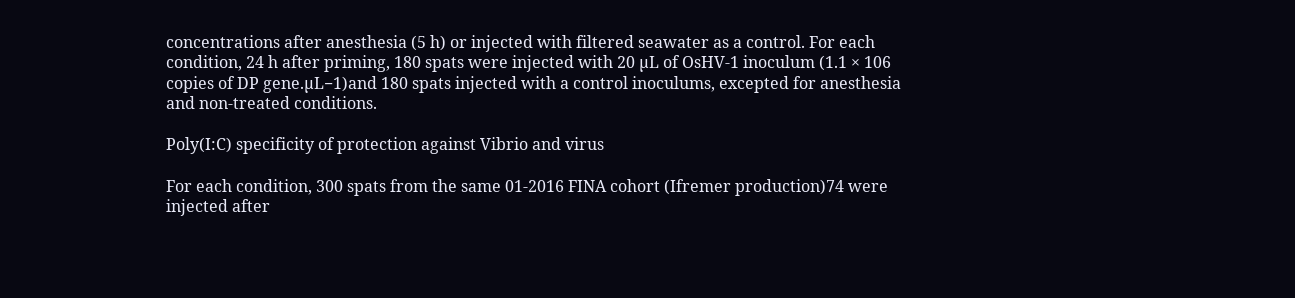concentrations after anesthesia (5 h) or injected with filtered seawater as a control. For each condition, 24 h after priming, 180 spats were injected with 20 µL of OsHV-1 inoculum (1.1 × 106 copies of DP gene.µL−1)and 180 spats injected with a control inoculums, excepted for anesthesia and non-treated conditions.

Poly(I:C) specificity of protection against Vibrio and virus

For each condition, 300 spats from the same 01-2016 FINA cohort (Ifremer production)74 were injected after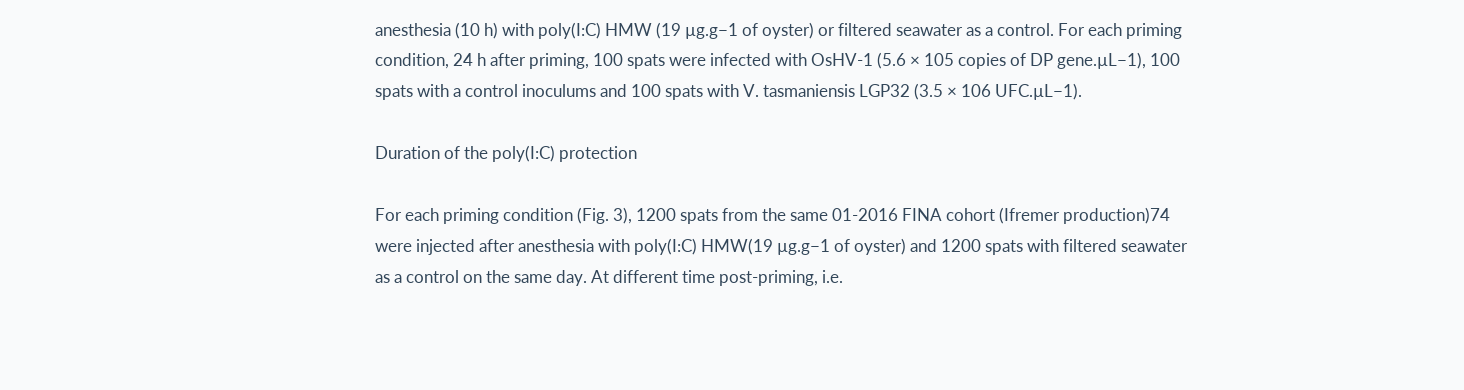anesthesia (10 h) with poly(I:C) HMW (19 µg.g−1 of oyster) or filtered seawater as a control. For each priming condition, 24 h after priming, 100 spats were infected with OsHV-1 (5.6 × 105 copies of DP gene.µL−1), 100 spats with a control inoculums and 100 spats with V. tasmaniensis LGP32 (3.5 × 106 UFC.µL−1).

Duration of the poly(I:C) protection

For each priming condition (Fig. 3), 1200 spats from the same 01-2016 FINA cohort (Ifremer production)74 were injected after anesthesia with poly(I:C) HMW(19 µg.g−1 of oyster) and 1200 spats with filtered seawater as a control on the same day. At different time post-priming, i.e.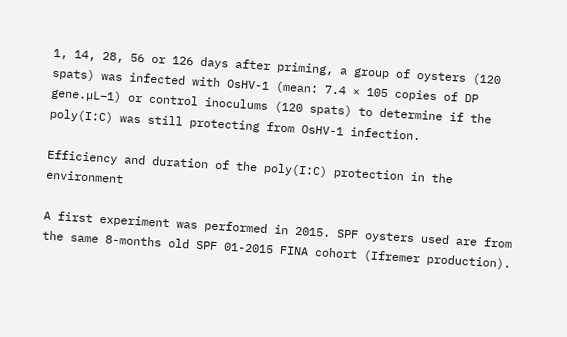1, 14, 28, 56 or 126 days after priming, a group of oysters (120 spats) was infected with OsHV-1 (mean: 7.4 × 105 copies of DP gene.µL−1) or control inoculums (120 spats) to determine if the poly(I:C) was still protecting from OsHV-1 infection.

Efficiency and duration of the poly(I:C) protection in the environment

A first experiment was performed in 2015. SPF oysters used are from the same 8-months old SPF 01-2015 FINA cohort (Ifremer production).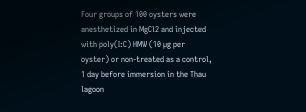Four groups of 100 oysters were anesthetized in MgCl2 and injected with poly(I:C) HMW (10 µg per oyster) or non-treated as a control, 1 day before immersion in the Thau lagoon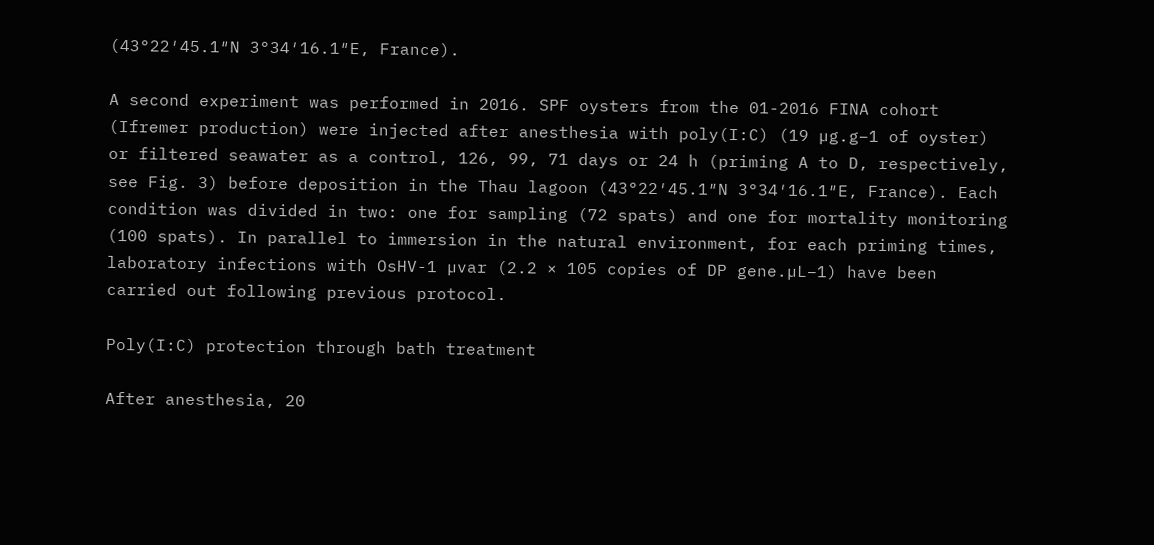(43°22′45.1″N 3°34′16.1″E, France).

A second experiment was performed in 2016. SPF oysters from the 01-2016 FINA cohort (Ifremer production) were injected after anesthesia with poly(I:C) (19 µg.g−1 of oyster) or filtered seawater as a control, 126, 99, 71 days or 24 h (priming A to D, respectively, see Fig. 3) before deposition in the Thau lagoon (43°22′45.1″N 3°34′16.1″E, France). Each condition was divided in two: one for sampling (72 spats) and one for mortality monitoring (100 spats). In parallel to immersion in the natural environment, for each priming times, laboratory infections with OsHV-1 µvar (2.2 × 105 copies of DP gene.µL−1) have been carried out following previous protocol.

Poly(I:C) protection through bath treatment

After anesthesia, 20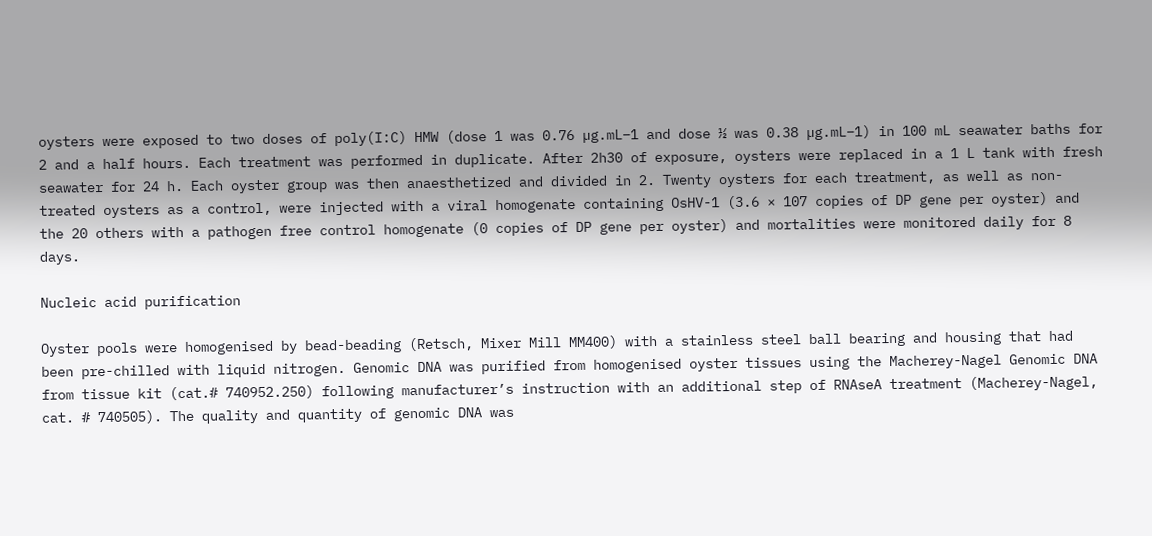oysters were exposed to two doses of poly(I:C) HMW (dose 1 was 0.76 µg.mL−1 and dose ½ was 0.38 µg.mL−1) in 100 mL seawater baths for 2 and a half hours. Each treatment was performed in duplicate. After 2h30 of exposure, oysters were replaced in a 1 L tank with fresh seawater for 24 h. Each oyster group was then anaesthetized and divided in 2. Twenty oysters for each treatment, as well as non-treated oysters as a control, were injected with a viral homogenate containing OsHV-1 (3.6 × 107 copies of DP gene per oyster) and the 20 others with a pathogen free control homogenate (0 copies of DP gene per oyster) and mortalities were monitored daily for 8 days.

Nucleic acid purification

Oyster pools were homogenised by bead-beading (Retsch, Mixer Mill MM400) with a stainless steel ball bearing and housing that had been pre-chilled with liquid nitrogen. Genomic DNA was purified from homogenised oyster tissues using the Macherey-Nagel Genomic DNA from tissue kit (cat.# 740952.250) following manufacturer’s instruction with an additional step of RNAseA treatment (Macherey-Nagel, cat. # 740505). The quality and quantity of genomic DNA was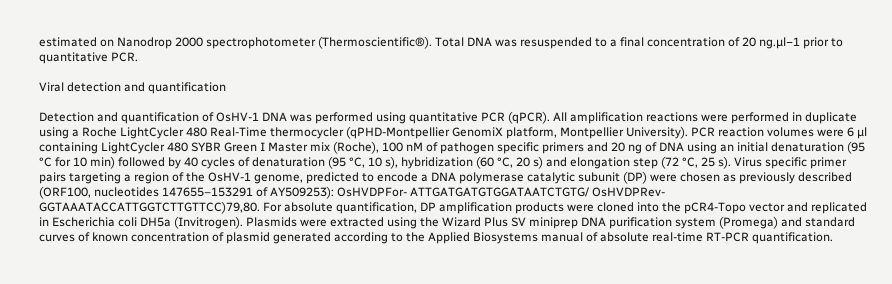estimated on Nanodrop 2000 spectrophotometer (Thermoscientific®). Total DNA was resuspended to a final concentration of 20 ng.µl−1 prior to quantitative PCR.

Viral detection and quantification

Detection and quantification of OsHV-1 DNA was performed using quantitative PCR (qPCR). All amplification reactions were performed in duplicate using a Roche LightCycler 480 Real-Time thermocycler (qPHD-Montpellier GenomiX platform, Montpellier University). PCR reaction volumes were 6 µl containing LightCycler 480 SYBR Green I Master mix (Roche), 100 nM of pathogen specific primers and 20 ng of DNA using an initial denaturation (95 °C for 10 min) followed by 40 cycles of denaturation (95 °C, 10 s), hybridization (60 °C, 20 s) and elongation step (72 °C, 25 s). Virus specific primer pairs targeting a region of the OsHV-1 genome, predicted to encode a DNA polymerase catalytic subunit (DP) were chosen as previously described (ORF100, nucleotides 147655–153291 of AY509253): OsHVDPFor- ATTGATGATGTGGATAATCTGTG/ OsHVDPRev- GGTAAATACCATTGGTCTTGTTCC)79,80. For absolute quantification, DP amplification products were cloned into the pCR4-Topo vector and replicated in Escherichia coli DH5a (Invitrogen). Plasmids were extracted using the Wizard Plus SV miniprep DNA purification system (Promega) and standard curves of known concentration of plasmid generated according to the Applied Biosystems manual of absolute real-time RT-PCR quantification.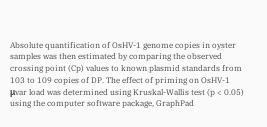Absolute quantification of OsHV-1 genome copies in oyster samples was then estimated by comparing the observed crossing point (Cp) values to known plasmid standards from 103 to 109 copies of DP. The effect of priming on OsHV-1 μvar load was determined using Kruskal-Wallis test (p < 0.05) using the computer software package, GraphPad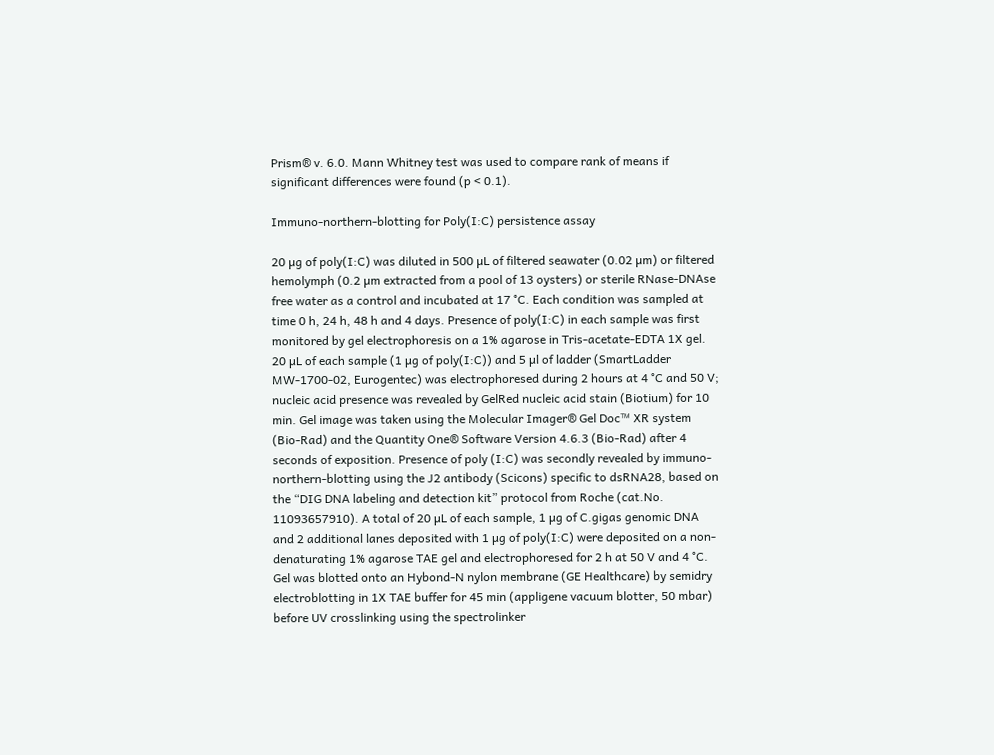Prism® v. 6.0. Mann Whitney test was used to compare rank of means if significant differences were found (p < 0.1).

Immuno-northern-blotting for Poly(I:C) persistence assay

20 µg of poly(I:C) was diluted in 500 µL of filtered seawater (0.02 µm) or filtered hemolymph (0.2 µm extracted from a pool of 13 oysters) or sterile RNase-DNAse free water as a control and incubated at 17 °C. Each condition was sampled at time 0 h, 24 h, 48 h and 4 days. Presence of poly(I:C) in each sample was first monitored by gel electrophoresis on a 1% agarose in Tris-acetate-EDTA 1X gel. 20 µL of each sample (1 µg of poly(I:C)) and 5 µl of ladder (SmartLadder MW-1700-02, Eurogentec) was electrophoresed during 2 hours at 4 °C and 50 V; nucleic acid presence was revealed by GelRed nucleic acid stain (Biotium) for 10 min. Gel image was taken using the Molecular Imager® Gel Doc™ XR system (Bio-Rad) and the Quantity One® Software Version 4.6.3 (Bio-Rad) after 4 seconds of exposition. Presence of poly (I:C) was secondly revealed by immuno-northern-blotting using the J2 antibody (Scicons) specific to dsRNA28, based on the “DIG DNA labeling and detection kit” protocol from Roche (cat.No. 11093657910). A total of 20 µL of each sample, 1 µg of C.gigas genomic DNA and 2 additional lanes deposited with 1 µg of poly(I:C) were deposited on a non-denaturating 1% agarose TAE gel and electrophoresed for 2 h at 50 V and 4 °C. Gel was blotted onto an Hybond-N nylon membrane (GE Healthcare) by semidry electroblotting in 1X TAE buffer for 45 min (appligene vacuum blotter, 50 mbar) before UV crosslinking using the spectrolinker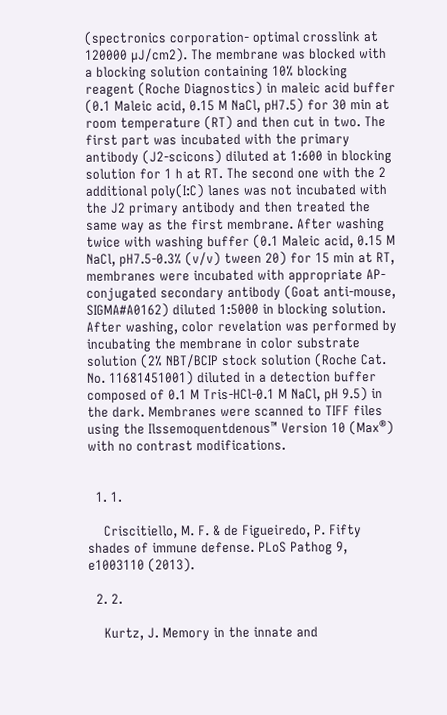(spectronics corporation- optimal crosslink at 120000 µJ/cm2). The membrane was blocked with a blocking solution containing 10% blocking reagent (Roche Diagnostics) in maleic acid buffer (0.1 Maleic acid, 0.15 M NaCl, pH7.5) for 30 min at room temperature (RT) and then cut in two. The first part was incubated with the primary antibody (J2-scicons) diluted at 1:600 in blocking solution for 1 h at RT. The second one with the 2 additional poly(I:C) lanes was not incubated with the J2 primary antibody and then treated the same way as the first membrane. After washing twice with washing buffer (0.1 Maleic acid, 0.15 M NaCl, pH7.5-0.3% (v/v) tween 20) for 15 min at RT, membranes were incubated with appropriate AP-conjugated secondary antibody (Goat anti-mouse, SIGMA#A0162) diluted 1:5000 in blocking solution. After washing, color revelation was performed by incubating the membrane in color substrate solution (2% NBT/BCIP stock solution (Roche Cat. No. 11681451001) diluted in a detection buffer composed of 0.1 M Tris-HCl-0.1 M NaCl, pH 9.5) in the dark. Membranes were scanned to TIFF files using the Ilssemoquentdenous™ Version 10 (Max®) with no contrast modifications.


  1. 1.

    Criscitiello, M. F. & de Figueiredo, P. Fifty shades of immune defense. PLoS Pathog 9, e1003110 (2013).

  2. 2.

    Kurtz, J. Memory in the innate and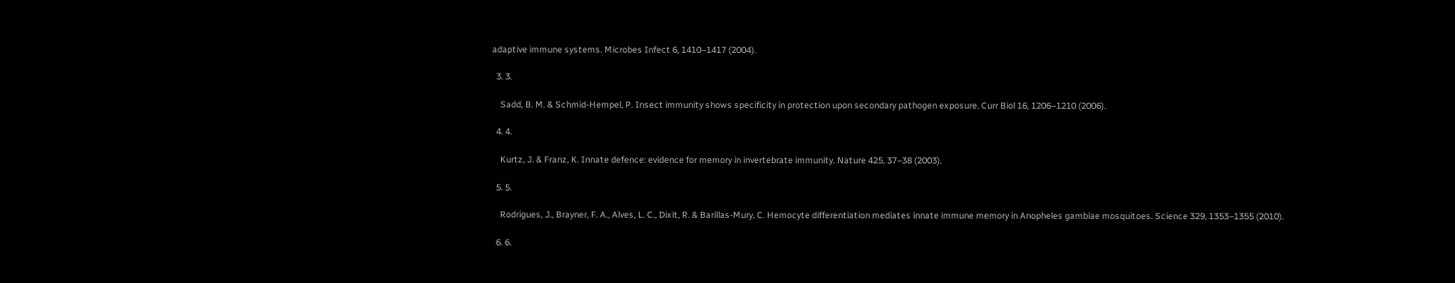adaptive immune systems. Microbes Infect 6, 1410–1417 (2004).

  3. 3.

    Sadd, B. M. & Schmid-Hempel, P. Insect immunity shows specificity in protection upon secondary pathogen exposure. Curr Biol 16, 1206–1210 (2006).

  4. 4.

    Kurtz, J. & Franz, K. Innate defence: evidence for memory in invertebrate immunity. Nature 425, 37–38 (2003).

  5. 5.

    Rodrigues, J., Brayner, F. A., Alves, L. C., Dixit, R. & Barillas-Mury, C. Hemocyte differentiation mediates innate immune memory in Anopheles gambiae mosquitoes. Science 329, 1353–1355 (2010).

  6. 6.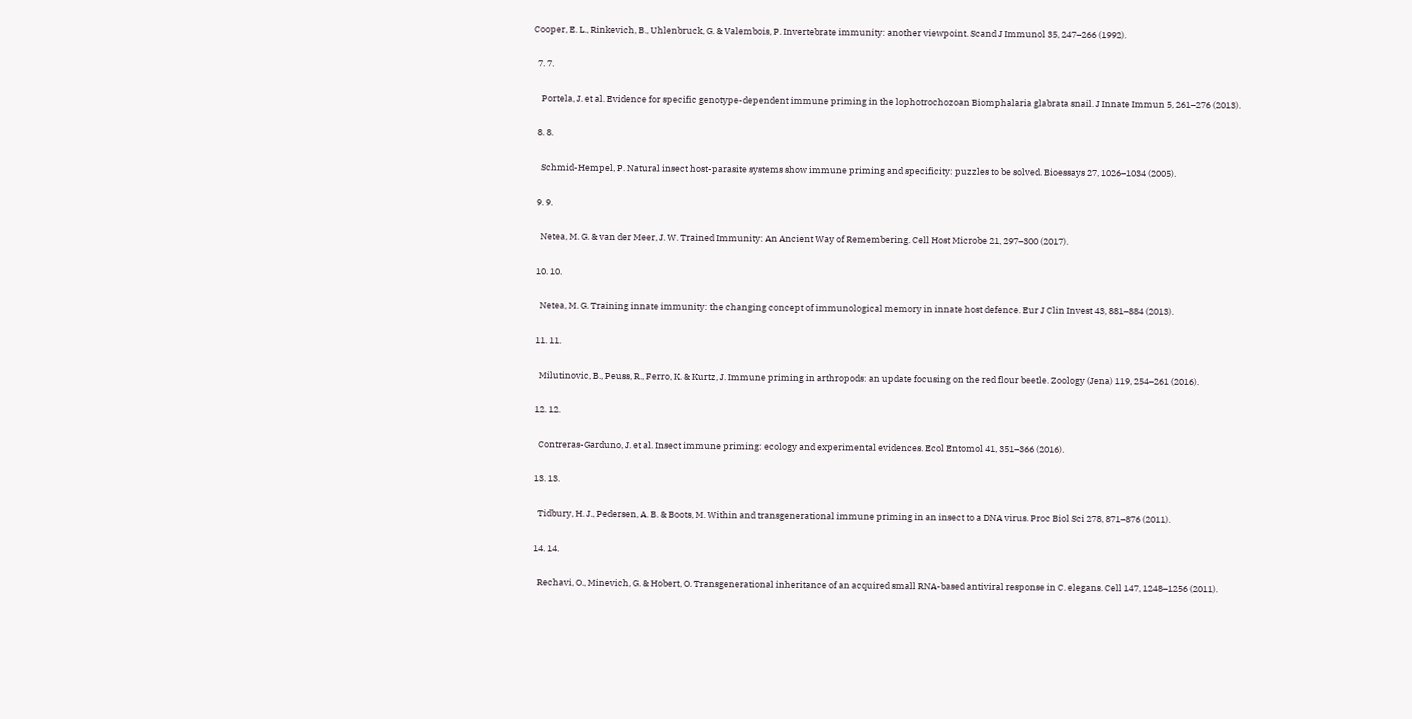Cooper, E. L., Rinkevich, B., Uhlenbruck, G. & Valembois, P. Invertebrate immunity: another viewpoint. Scand J Immunol 35, 247–266 (1992).

  7. 7.

    Portela, J. et al. Evidence for specific genotype-dependent immune priming in the lophotrochozoan Biomphalaria glabrata snail. J Innate Immun 5, 261–276 (2013).

  8. 8.

    Schmid-Hempel, P. Natural insect host-parasite systems show immune priming and specificity: puzzles to be solved. Bioessays 27, 1026–1034 (2005).

  9. 9.

    Netea, M. G. & van der Meer, J. W. Trained Immunity: An Ancient Way of Remembering. Cell Host Microbe 21, 297–300 (2017).

  10. 10.

    Netea, M. G. Training innate immunity: the changing concept of immunological memory in innate host defence. Eur J Clin Invest 43, 881–884 (2013).

  11. 11.

    Milutinovic, B., Peuss, R., Ferro, K. & Kurtz, J. Immune priming in arthropods: an update focusing on the red flour beetle. Zoology (Jena) 119, 254–261 (2016).

  12. 12.

    Contreras-Garduno, J. et al. Insect immune priming: ecology and experimental evidences. Ecol Entomol 41, 351–366 (2016).

  13. 13.

    Tidbury, H. J., Pedersen, A. B. & Boots, M. Within and transgenerational immune priming in an insect to a DNA virus. Proc Biol Sci 278, 871–876 (2011).

  14. 14.

    Rechavi, O., Minevich, G. & Hobert, O. Transgenerational inheritance of an acquired small RNA-based antiviral response in C. elegans. Cell 147, 1248–1256 (2011).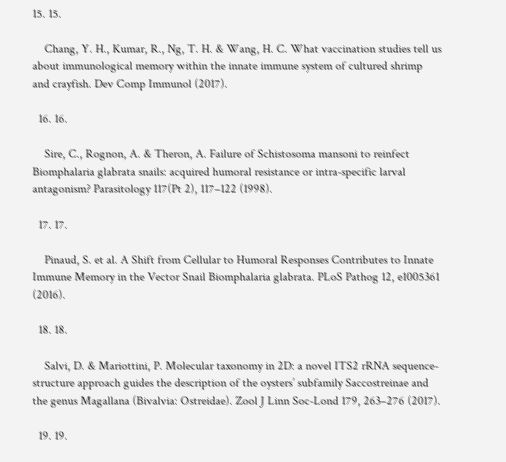15. 15.

    Chang, Y. H., Kumar, R., Ng, T. H. & Wang, H. C. What vaccination studies tell us about immunological memory within the innate immune system of cultured shrimp and crayfish. Dev Comp Immunol (2017).

  16. 16.

    Sire, C., Rognon, A. & Theron, A. Failure of Schistosoma mansoni to reinfect Biomphalaria glabrata snails: acquired humoral resistance or intra-specific larval antagonism? Parasitology 117(Pt 2), 117–122 (1998).

  17. 17.

    Pinaud, S. et al. A Shift from Cellular to Humoral Responses Contributes to Innate Immune Memory in the Vector Snail Biomphalaria glabrata. PLoS Pathog 12, e1005361 (2016).

  18. 18.

    Salvi, D. & Mariottini, P. Molecular taxonomy in 2D: a novel ITS2 rRNA sequence-structure approach guides the description of the oysters’ subfamily Saccostreinae and the genus Magallana (Bivalvia: Ostreidae). Zool J Linn Soc-Lond 179, 263–276 (2017).

  19. 19.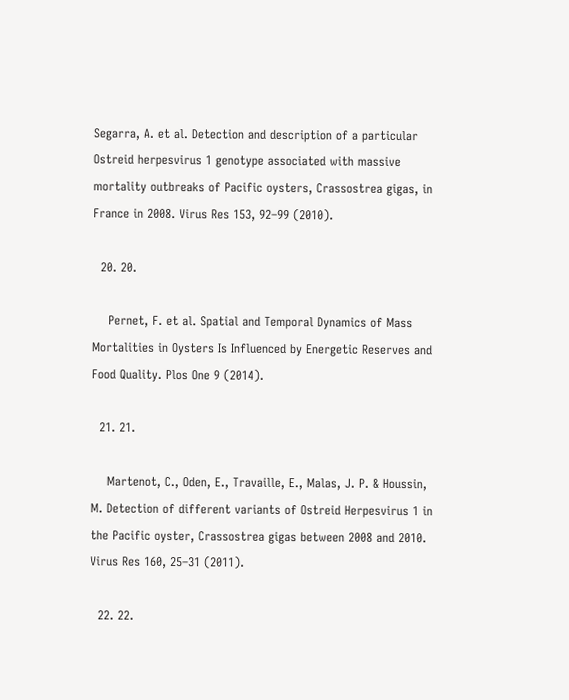Segarra, A. et al. Detection and description of a particular Ostreid herpesvirus 1 genotype associated with massive mortality outbreaks of Pacific oysters, Crassostrea gigas, in France in 2008. Virus Res 153, 92–99 (2010).

  20. 20.

    Pernet, F. et al. Spatial and Temporal Dynamics of Mass Mortalities in Oysters Is Influenced by Energetic Reserves and Food Quality. Plos One 9 (2014).

  21. 21.

    Martenot, C., Oden, E., Travaille, E., Malas, J. P. & Houssin, M. Detection of different variants of Ostreid Herpesvirus 1 in the Pacific oyster, Crassostrea gigas between 2008 and 2010. Virus Res 160, 25–31 (2011).

  22. 22.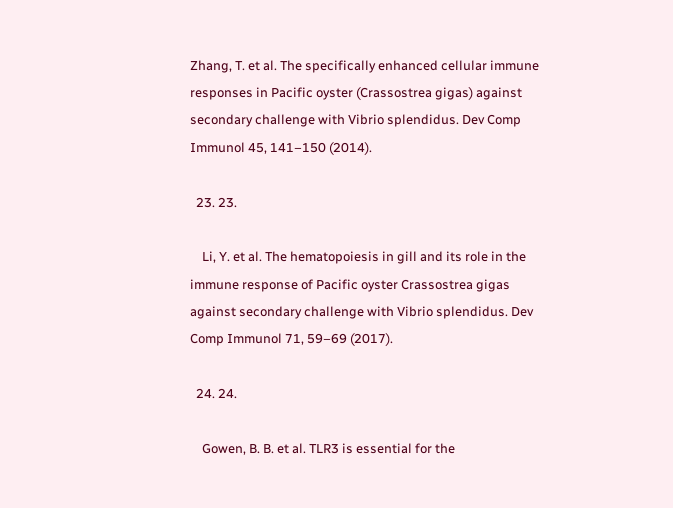Zhang, T. et al. The specifically enhanced cellular immune responses in Pacific oyster (Crassostrea gigas) against secondary challenge with Vibrio splendidus. Dev Comp Immunol 45, 141–150 (2014).

  23. 23.

    Li, Y. et al. The hematopoiesis in gill and its role in the immune response of Pacific oyster Crassostrea gigas against secondary challenge with Vibrio splendidus. Dev Comp Immunol 71, 59–69 (2017).

  24. 24.

    Gowen, B. B. et al. TLR3 is essential for the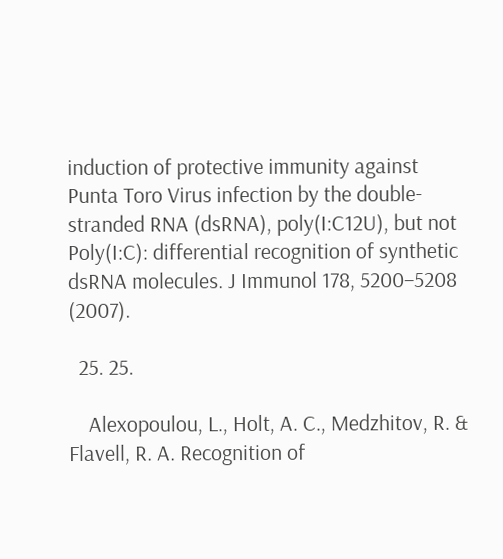induction of protective immunity against Punta Toro Virus infection by the double-stranded RNA (dsRNA), poly(I:C12U), but not Poly(I:C): differential recognition of synthetic dsRNA molecules. J Immunol 178, 5200–5208 (2007).

  25. 25.

    Alexopoulou, L., Holt, A. C., Medzhitov, R. & Flavell, R. A. Recognition of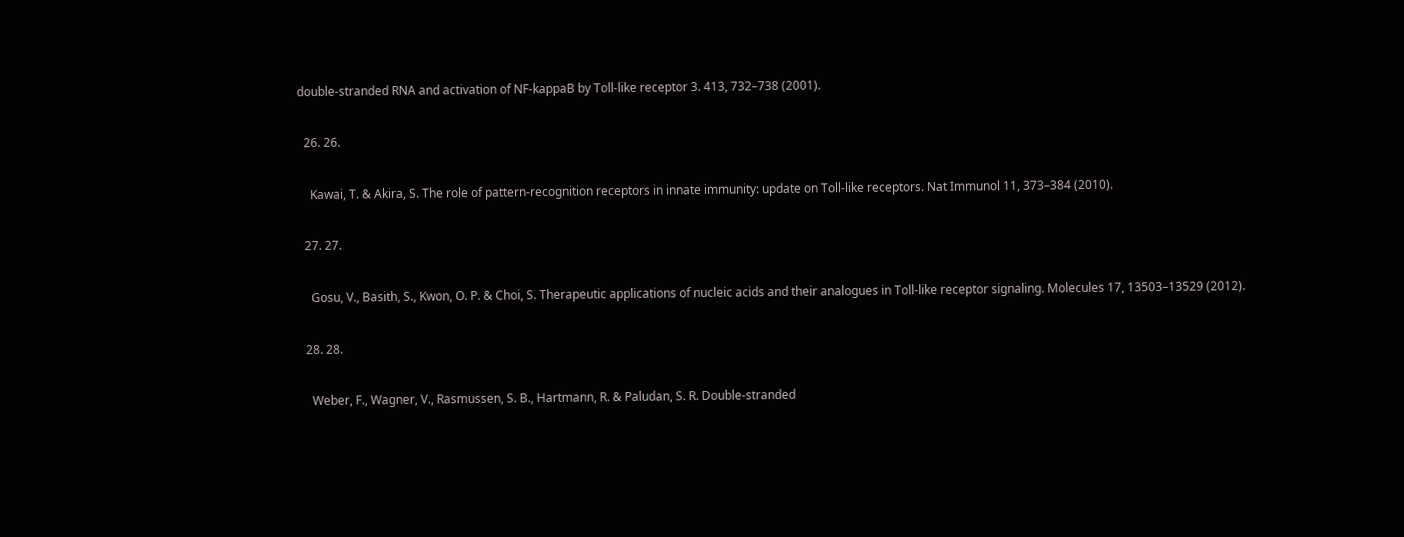double-stranded RNA and activation of NF-kappaB by Toll-like receptor 3. 413, 732–738 (2001).

  26. 26.

    Kawai, T. & Akira, S. The role of pattern-recognition receptors in innate immunity: update on Toll-like receptors. Nat Immunol 11, 373–384 (2010).

  27. 27.

    Gosu, V., Basith, S., Kwon, O. P. & Choi, S. Therapeutic applications of nucleic acids and their analogues in Toll-like receptor signaling. Molecules 17, 13503–13529 (2012).

  28. 28.

    Weber, F., Wagner, V., Rasmussen, S. B., Hartmann, R. & Paludan, S. R. Double-stranded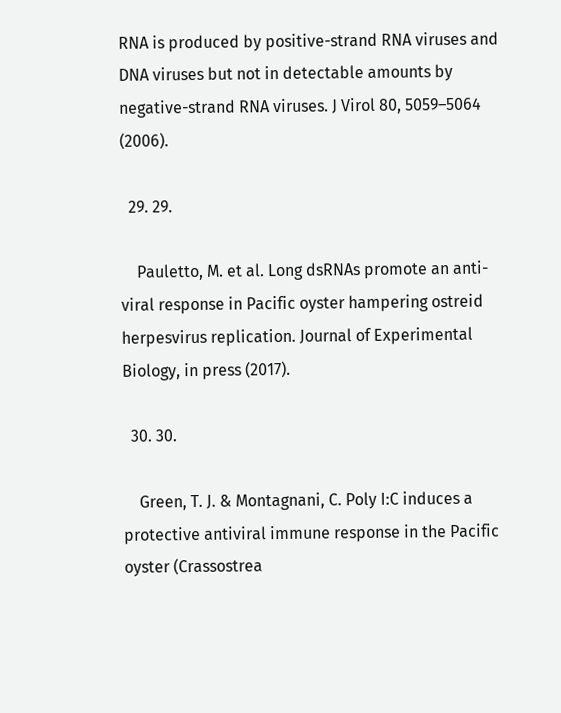RNA is produced by positive-strand RNA viruses and DNA viruses but not in detectable amounts by negative-strand RNA viruses. J Virol 80, 5059–5064 (2006).

  29. 29.

    Pauletto, M. et al. Long dsRNAs promote an anti-viral response in Pacific oyster hampering ostreid herpesvirus replication. Journal of Experimental Biology, in press (2017).

  30. 30.

    Green, T. J. & Montagnani, C. Poly I:C induces a protective antiviral immune response in the Pacific oyster (Crassostrea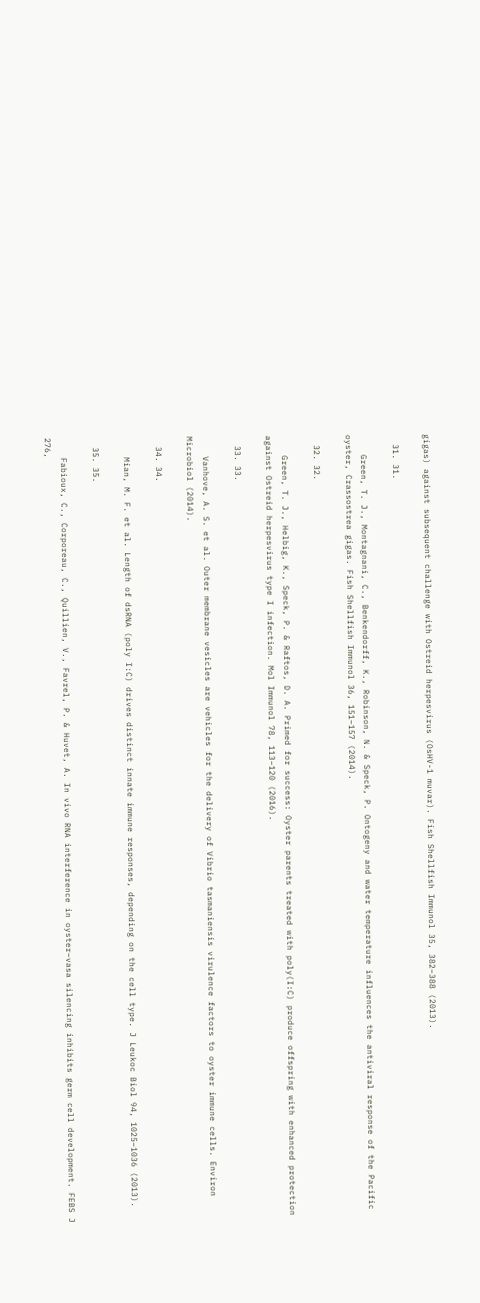gigas) against subsequent challenge with Ostreid herpesvirus (OsHV-1 muvar). Fish Shellfish Immunol 35, 382–388 (2013).

  31. 31.

    Green, T. J., Montagnani, C., Benkendorff, K., Robinson, N. & Speck, P. Ontogeny and water temperature influences the antiviral response of the Pacific oyster, Crassostrea gigas. Fish Shellfish Immunol 36, 151–157 (2014).

  32. 32.

    Green, T. J., Helbig, K., Speck, P. & Raftos, D. A. Primed for success: Oyster parents treated with poly(I:C) produce offspring with enhanced protection against Ostreid herpesvirus type I infection. Mol Immunol 78, 113–120 (2016).

  33. 33.

    Vanhove, A. S. et al. Outer membrane vesicles are vehicles for the delivery of Vibrio tasmaniensis virulence factors to oyster immune cells. Environ Microbiol (2014).

  34. 34.

    Mian, M. F. et al. Length of dsRNA (poly I:C) drives distinct innate immune responses, depending on the cell type. J Leukoc Biol 94, 1025–1036 (2013).

  35. 35.

    Fabioux, C., Corporeau, C., Quillien, V., Favrel, P. & Huvet, A. In vivo RNA interference in oyster–vasa silencing inhibits germ cell development. FEBS J 276,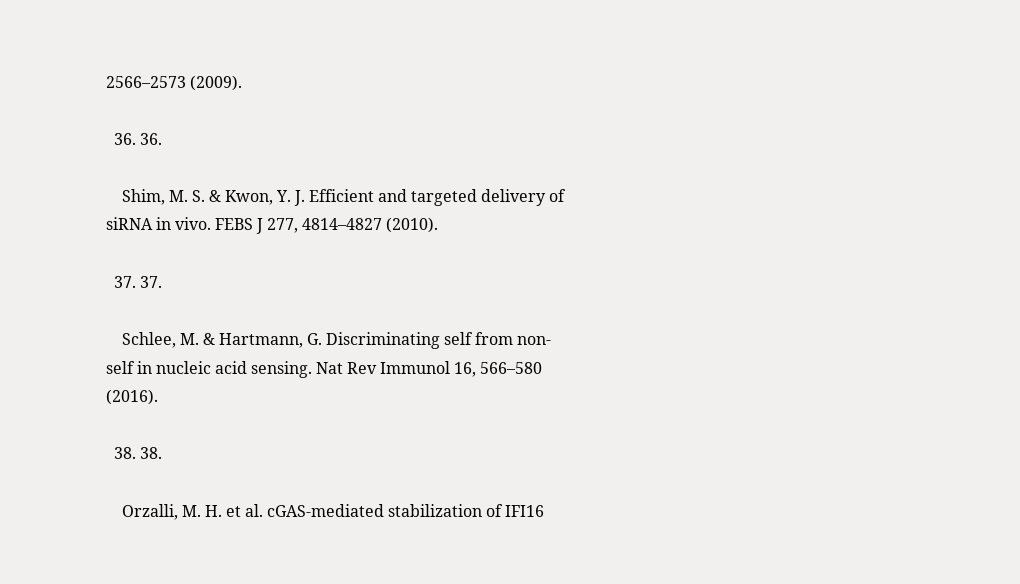2566–2573 (2009).

  36. 36.

    Shim, M. S. & Kwon, Y. J. Efficient and targeted delivery of siRNA in vivo. FEBS J 277, 4814–4827 (2010).

  37. 37.

    Schlee, M. & Hartmann, G. Discriminating self from non-self in nucleic acid sensing. Nat Rev Immunol 16, 566–580 (2016).

  38. 38.

    Orzalli, M. H. et al. cGAS-mediated stabilization of IFI16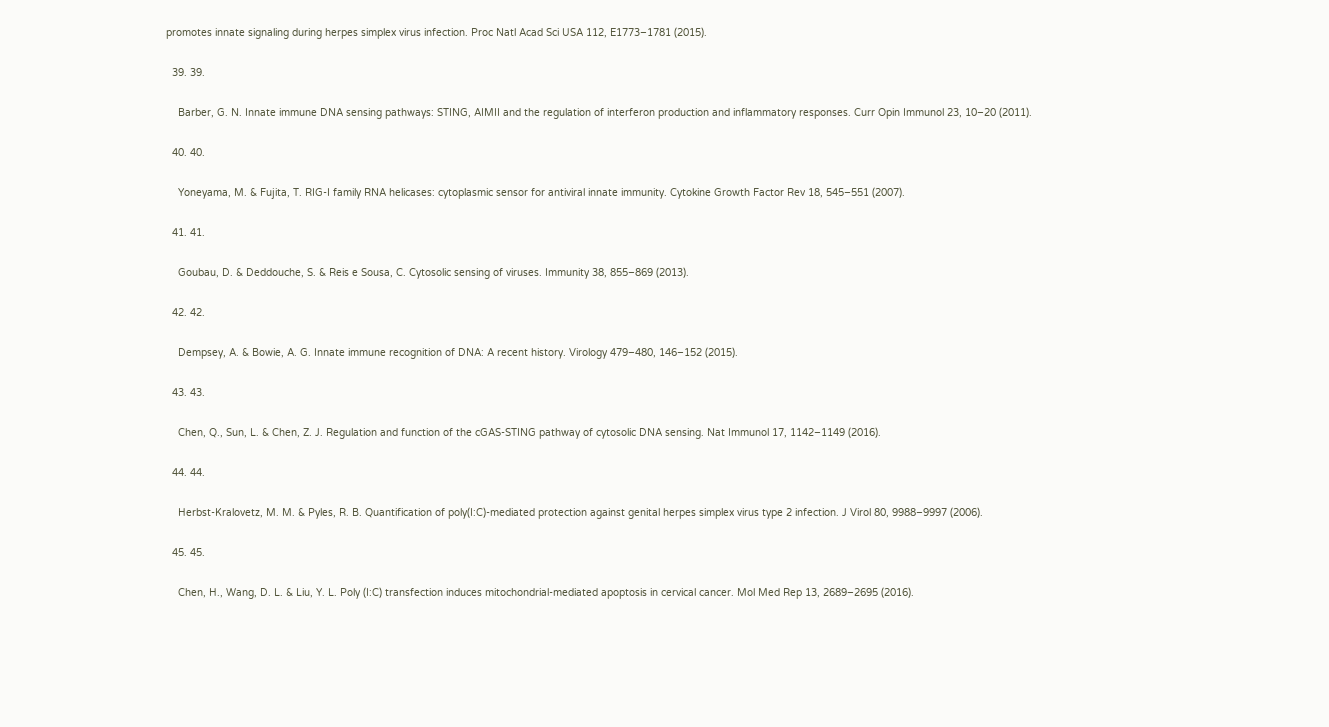promotes innate signaling during herpes simplex virus infection. Proc Natl Acad Sci USA 112, E1773–1781 (2015).

  39. 39.

    Barber, G. N. Innate immune DNA sensing pathways: STING, AIMII and the regulation of interferon production and inflammatory responses. Curr Opin Immunol 23, 10–20 (2011).

  40. 40.

    Yoneyama, M. & Fujita, T. RIG-I family RNA helicases: cytoplasmic sensor for antiviral innate immunity. Cytokine Growth Factor Rev 18, 545–551 (2007).

  41. 41.

    Goubau, D. & Deddouche, S. & Reis e Sousa, C. Cytosolic sensing of viruses. Immunity 38, 855–869 (2013).

  42. 42.

    Dempsey, A. & Bowie, A. G. Innate immune recognition of DNA: A recent history. Virology 479–480, 146–152 (2015).

  43. 43.

    Chen, Q., Sun, L. & Chen, Z. J. Regulation and function of the cGAS-STING pathway of cytosolic DNA sensing. Nat Immunol 17, 1142–1149 (2016).

  44. 44.

    Herbst-Kralovetz, M. M. & Pyles, R. B. Quantification of poly(I:C)-mediated protection against genital herpes simplex virus type 2 infection. J Virol 80, 9988–9997 (2006).

  45. 45.

    Chen, H., Wang, D. L. & Liu, Y. L. Poly (I:C) transfection induces mitochondrial-mediated apoptosis in cervical cancer. Mol Med Rep 13, 2689–2695 (2016).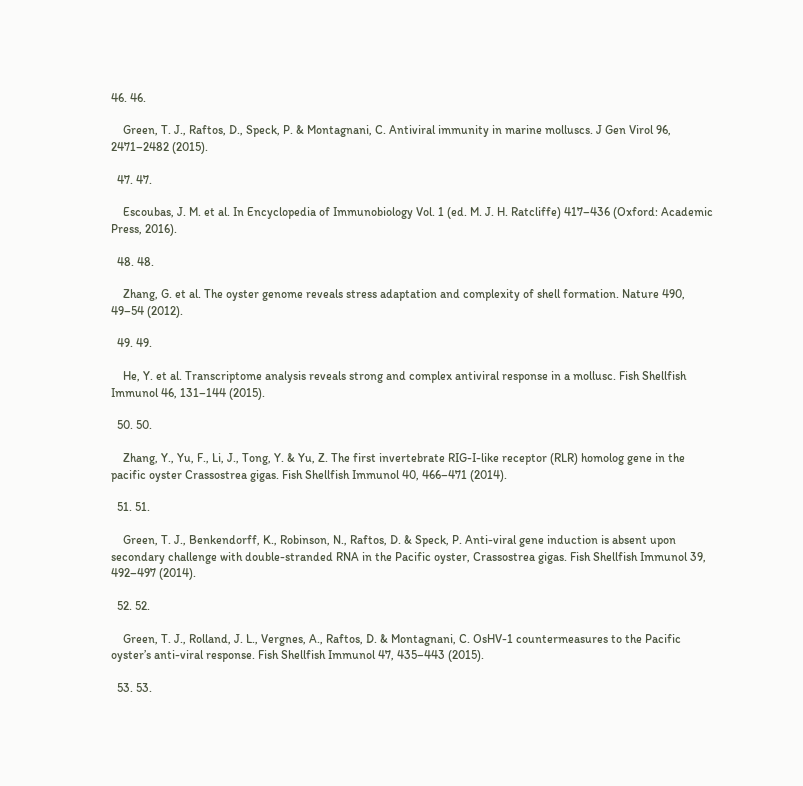46. 46.

    Green, T. J., Raftos, D., Speck, P. & Montagnani, C. Antiviral immunity in marine molluscs. J Gen Virol 96, 2471–2482 (2015).

  47. 47.

    Escoubas, J. M. et al. In Encyclopedia of Immunobiology Vol. 1 (ed. M. J. H. Ratcliffe) 417–436 (Oxford: Academic Press, 2016).

  48. 48.

    Zhang, G. et al. The oyster genome reveals stress adaptation and complexity of shell formation. Nature 490, 49–54 (2012).

  49. 49.

    He, Y. et al. Transcriptome analysis reveals strong and complex antiviral response in a mollusc. Fish Shellfish Immunol 46, 131–144 (2015).

  50. 50.

    Zhang, Y., Yu, F., Li, J., Tong, Y. & Yu, Z. The first invertebrate RIG-I-like receptor (RLR) homolog gene in the pacific oyster Crassostrea gigas. Fish Shellfish Immunol 40, 466–471 (2014).

  51. 51.

    Green, T. J., Benkendorff, K., Robinson, N., Raftos, D. & Speck, P. Anti-viral gene induction is absent upon secondary challenge with double-stranded RNA in the Pacific oyster, Crassostrea gigas. Fish Shellfish Immunol 39, 492–497 (2014).

  52. 52.

    Green, T. J., Rolland, J. L., Vergnes, A., Raftos, D. & Montagnani, C. OsHV-1 countermeasures to the Pacific oyster’s anti-viral response. Fish Shellfish Immunol 47, 435–443 (2015).

  53. 53.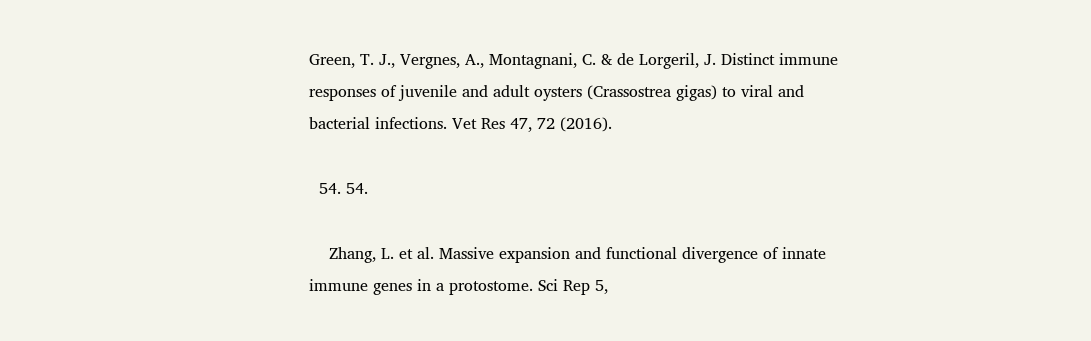Green, T. J., Vergnes, A., Montagnani, C. & de Lorgeril, J. Distinct immune responses of juvenile and adult oysters (Crassostrea gigas) to viral and bacterial infections. Vet Res 47, 72 (2016).

  54. 54.

    Zhang, L. et al. Massive expansion and functional divergence of innate immune genes in a protostome. Sci Rep 5,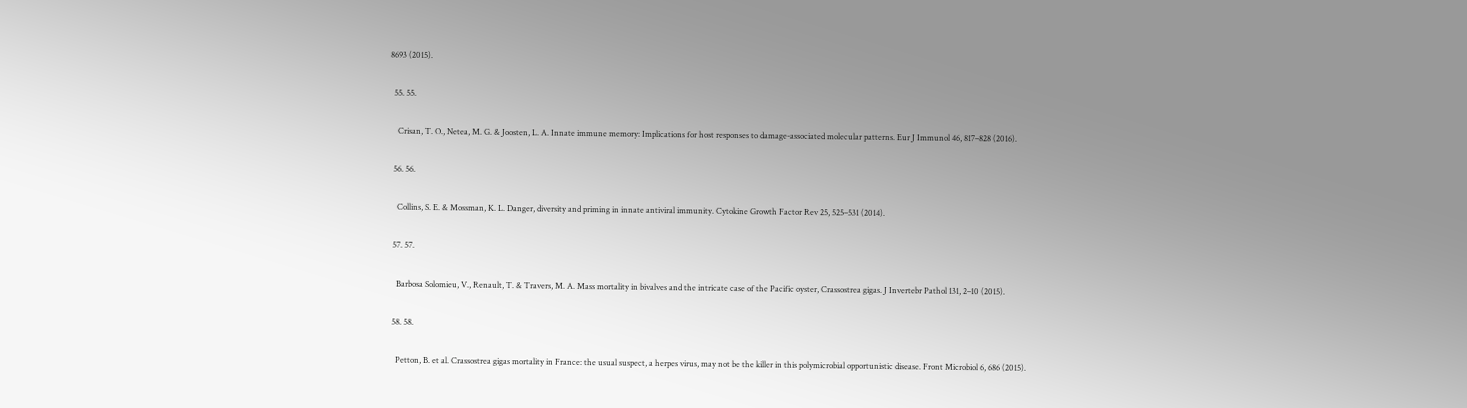8693 (2015).

  55. 55.

    Crisan, T. O., Netea, M. G. & Joosten, L. A. Innate immune memory: Implications for host responses to damage-associated molecular patterns. Eur J Immunol 46, 817–828 (2016).

  56. 56.

    Collins, S. E. & Mossman, K. L. Danger, diversity and priming in innate antiviral immunity. Cytokine Growth Factor Rev 25, 525–531 (2014).

  57. 57.

    Barbosa Solomieu, V., Renault, T. & Travers, M. A. Mass mortality in bivalves and the intricate case of the Pacific oyster, Crassostrea gigas. J Invertebr Pathol 131, 2–10 (2015).

  58. 58.

    Petton, B. et al. Crassostrea gigas mortality in France: the usual suspect, a herpes virus, may not be the killer in this polymicrobial opportunistic disease. Front Microbiol 6, 686 (2015).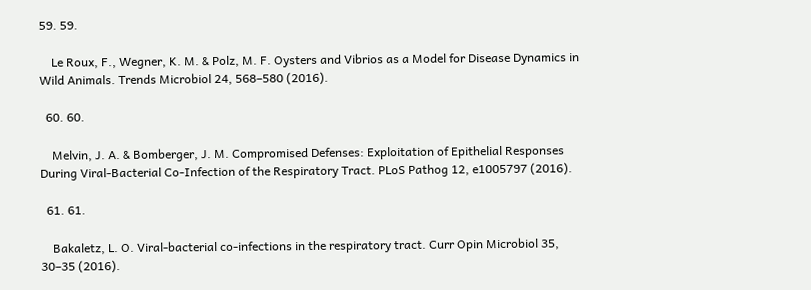59. 59.

    Le Roux, F., Wegner, K. M. & Polz, M. F. Oysters and Vibrios as a Model for Disease Dynamics in Wild Animals. Trends Microbiol 24, 568–580 (2016).

  60. 60.

    Melvin, J. A. & Bomberger, J. M. Compromised Defenses: Exploitation of Epithelial Responses During Viral-Bacterial Co-Infection of the Respiratory Tract. PLoS Pathog 12, e1005797 (2016).

  61. 61.

    Bakaletz, L. O. Viral-bacterial co-infections in the respiratory tract. Curr Opin Microbiol 35, 30–35 (2016).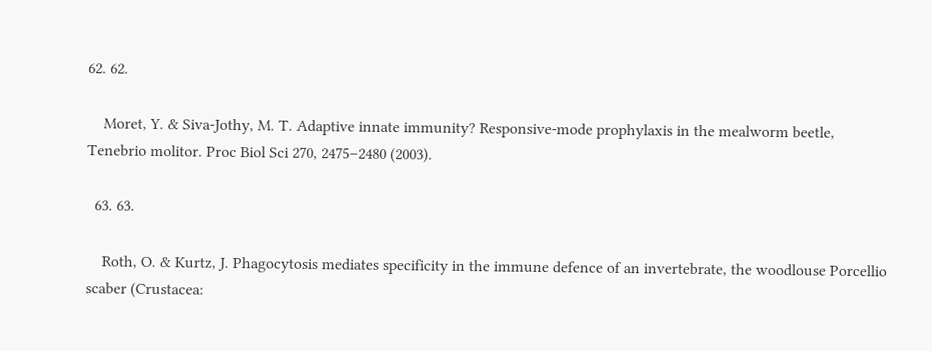62. 62.

    Moret, Y. & Siva-Jothy, M. T. Adaptive innate immunity? Responsive-mode prophylaxis in the mealworm beetle, Tenebrio molitor. Proc Biol Sci 270, 2475–2480 (2003).

  63. 63.

    Roth, O. & Kurtz, J. Phagocytosis mediates specificity in the immune defence of an invertebrate, the woodlouse Porcellio scaber (Crustacea: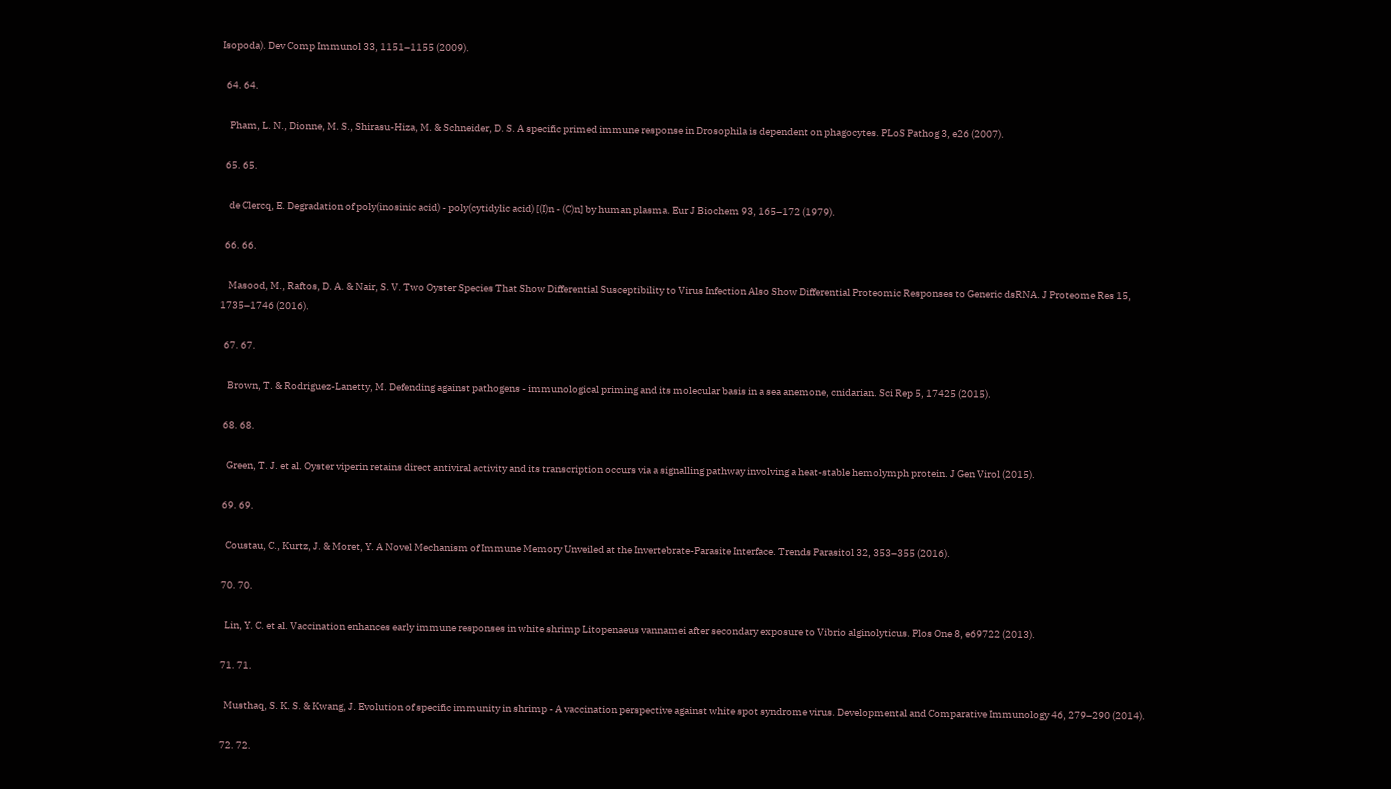Isopoda). Dev Comp Immunol 33, 1151–1155 (2009).

  64. 64.

    Pham, L. N., Dionne, M. S., Shirasu-Hiza, M. & Schneider, D. S. A specific primed immune response in Drosophila is dependent on phagocytes. PLoS Pathog 3, e26 (2007).

  65. 65.

    de Clercq, E. Degradation of poly(inosinic acid) - poly(cytidylic acid) [(I)n - (C)n] by human plasma. Eur J Biochem 93, 165–172 (1979).

  66. 66.

    Masood, M., Raftos, D. A. & Nair, S. V. Two Oyster Species That Show Differential Susceptibility to Virus Infection Also Show Differential Proteomic Responses to Generic dsRNA. J Proteome Res 15, 1735–1746 (2016).

  67. 67.

    Brown, T. & Rodriguez-Lanetty, M. Defending against pathogens - immunological priming and its molecular basis in a sea anemone, cnidarian. Sci Rep 5, 17425 (2015).

  68. 68.

    Green, T. J. et al. Oyster viperin retains direct antiviral activity and its transcription occurs via a signalling pathway involving a heat-stable hemolymph protein. J Gen Virol (2015).

  69. 69.

    Coustau, C., Kurtz, J. & Moret, Y. A Novel Mechanism of Immune Memory Unveiled at the Invertebrate-Parasite Interface. Trends Parasitol 32, 353–355 (2016).

  70. 70.

    Lin, Y. C. et al. Vaccination enhances early immune responses in white shrimp Litopenaeus vannamei after secondary exposure to Vibrio alginolyticus. Plos One 8, e69722 (2013).

  71. 71.

    Musthaq, S. K. S. & Kwang, J. Evolution of specific immunity in shrimp - A vaccination perspective against white spot syndrome virus. Developmental and Comparative Immunology 46, 279–290 (2014).

  72. 72.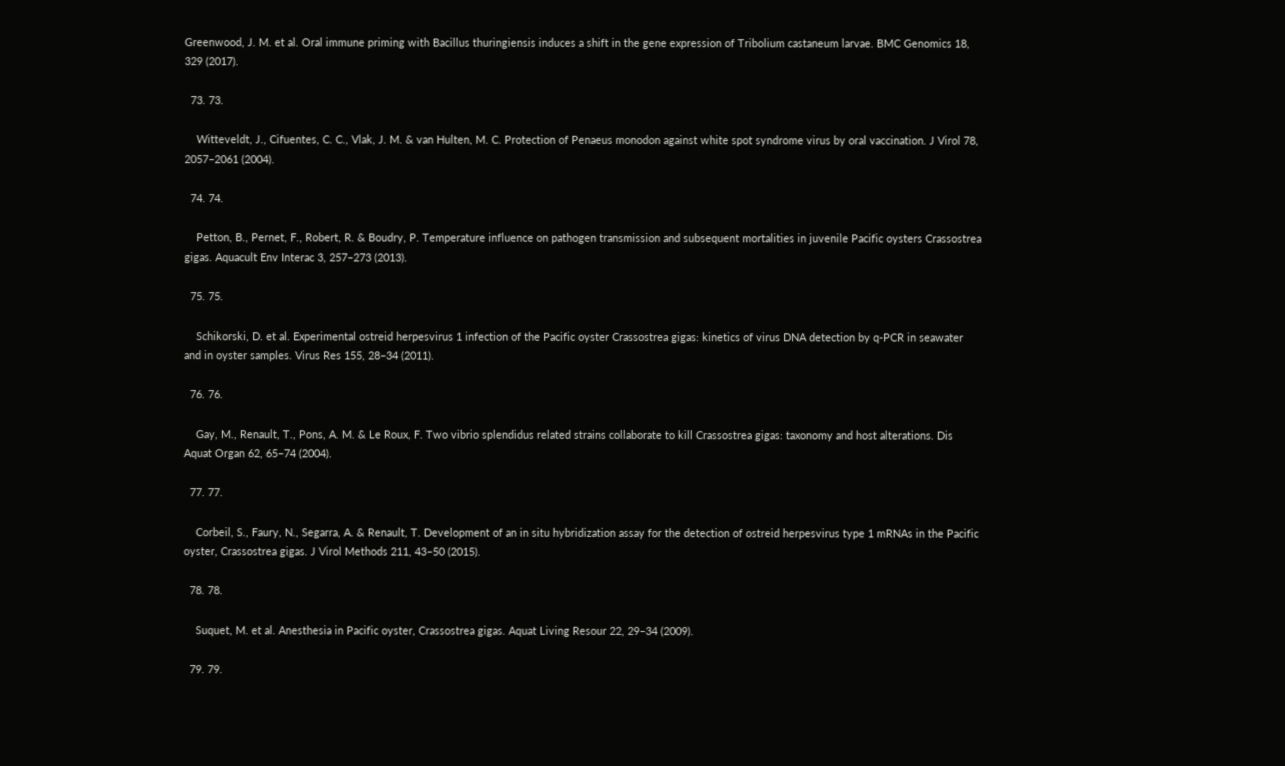Greenwood, J. M. et al. Oral immune priming with Bacillus thuringiensis induces a shift in the gene expression of Tribolium castaneum larvae. BMC Genomics 18, 329 (2017).

  73. 73.

    Witteveldt, J., Cifuentes, C. C., Vlak, J. M. & van Hulten, M. C. Protection of Penaeus monodon against white spot syndrome virus by oral vaccination. J Virol 78, 2057–2061 (2004).

  74. 74.

    Petton, B., Pernet, F., Robert, R. & Boudry, P. Temperature influence on pathogen transmission and subsequent mortalities in juvenile Pacific oysters Crassostrea gigas. Aquacult Env Interac 3, 257–273 (2013).

  75. 75.

    Schikorski, D. et al. Experimental ostreid herpesvirus 1 infection of the Pacific oyster Crassostrea gigas: kinetics of virus DNA detection by q-PCR in seawater and in oyster samples. Virus Res 155, 28–34 (2011).

  76. 76.

    Gay, M., Renault, T., Pons, A. M. & Le Roux, F. Two vibrio splendidus related strains collaborate to kill Crassostrea gigas: taxonomy and host alterations. Dis Aquat Organ 62, 65–74 (2004).

  77. 77.

    Corbeil, S., Faury, N., Segarra, A. & Renault, T. Development of an in situ hybridization assay for the detection of ostreid herpesvirus type 1 mRNAs in the Pacific oyster, Crassostrea gigas. J Virol Methods 211, 43–50 (2015).

  78. 78.

    Suquet, M. et al. Anesthesia in Pacific oyster, Crassostrea gigas. Aquat Living Resour 22, 29–34 (2009).

  79. 79.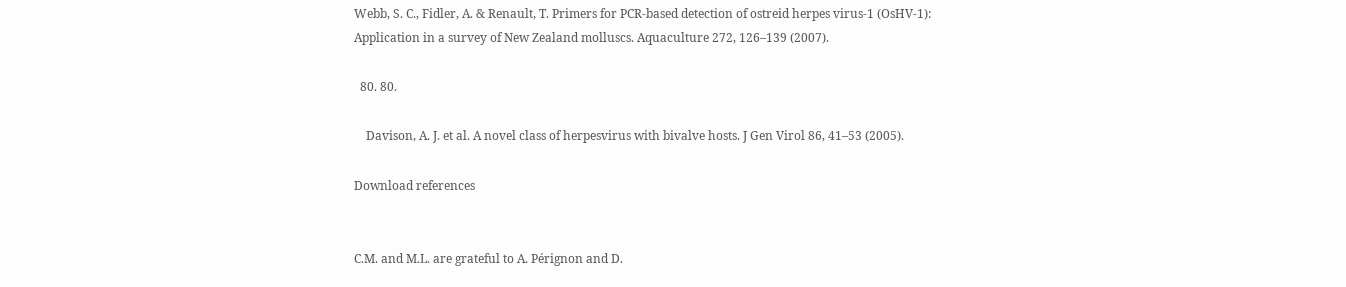Webb, S. C., Fidler, A. & Renault, T. Primers for PCR-based detection of ostreid herpes virus-1 (OsHV-1): Application in a survey of New Zealand molluscs. Aquaculture 272, 126–139 (2007).

  80. 80.

    Davison, A. J. et al. A novel class of herpesvirus with bivalve hosts. J Gen Virol 86, 41–53 (2005).

Download references


C.M. and M.L. are grateful to A. Pérignon and D.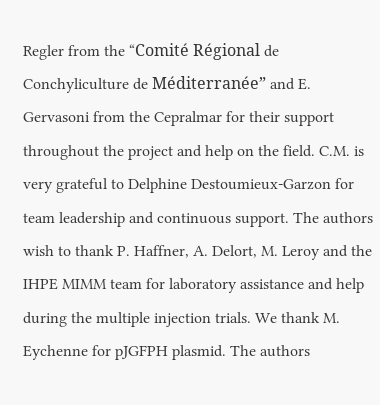Regler from the “Comité Régional de Conchyliculture de Méditerranée” and E. Gervasoni from the Cepralmar for their support throughout the project and help on the field. C.M. is very grateful to Delphine Destoumieux-Garzon for team leadership and continuous support. The authors wish to thank P. Haffner, A. Delort, M. Leroy and the IHPE MIMM team for laboratory assistance and help during the multiple injection trials. We thank M. Eychenne for pJGFPH plasmid. The authors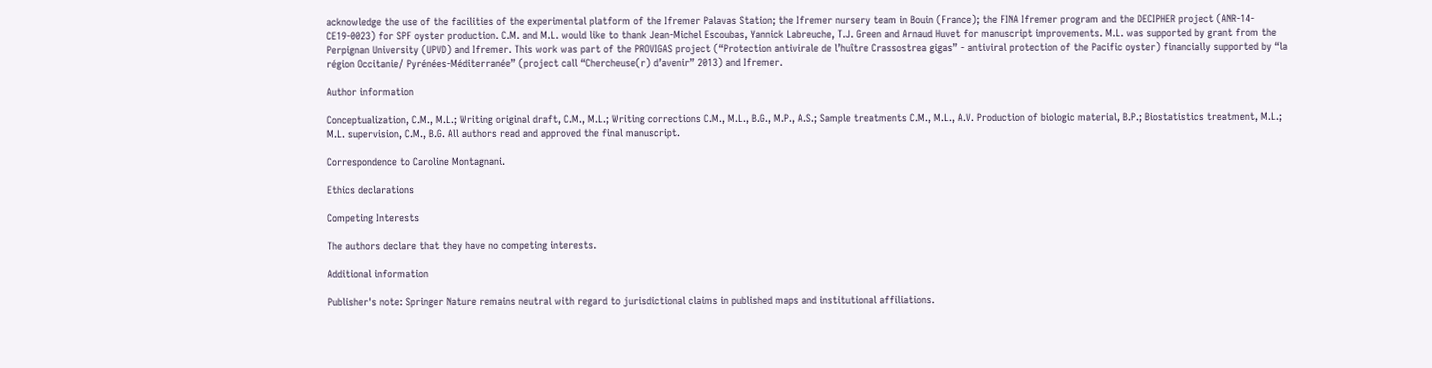acknowledge the use of the facilities of the experimental platform of the Ifremer Palavas Station; the Ifremer nursery team in Bouin (France); the FINA Ifremer program and the DECIPHER project (ANR-14-CE19-0023) for SPF oyster production. C.M. and M.L. would like to thank Jean-Michel Escoubas, Yannick Labreuche, T.J. Green and Arnaud Huvet for manuscript improvements. M.L. was supported by grant from the Perpignan University (UPVD) and Ifremer. This work was part of the PROVIGAS project (“Protection antivirale de l’huître Crassostrea gigas” - antiviral protection of the Pacific oyster) financially supported by “la région Occitanie/ Pyrénées-Méditerranée” (project call “Chercheuse(r) d’avenir” 2013) and Ifremer.

Author information

Conceptualization, C.M., M.L.; Writing original draft, C.M., M.L.; Writing corrections C.M., M.L., B.G., M.P., A.S.; Sample treatments C.M., M.L., A.V. Production of biologic material, B.P.; Biostatistics treatment, M.L.; M.L. supervision, C.M., B.G. All authors read and approved the final manuscript.

Correspondence to Caroline Montagnani.

Ethics declarations

Competing Interests

The authors declare that they have no competing interests.

Additional information

Publisher's note: Springer Nature remains neutral with regard to jurisdictional claims in published maps and institutional affiliations.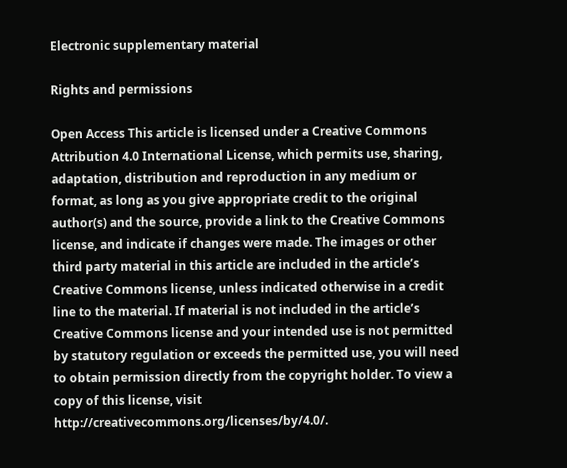Electronic supplementary material

Rights and permissions

Open Access This article is licensed under a Creative Commons Attribution 4.0 International License, which permits use, sharing, adaptation, distribution and reproduction in any medium or format, as long as you give appropriate credit to the original author(s) and the source, provide a link to the Creative Commons license, and indicate if changes were made. The images or other third party material in this article are included in the article’s Creative Commons license, unless indicated otherwise in a credit line to the material. If material is not included in the article’s Creative Commons license and your intended use is not permitted by statutory regulation or exceeds the permitted use, you will need to obtain permission directly from the copyright holder. To view a copy of this license, visit http://creativecommons.org/licenses/by/4.0/.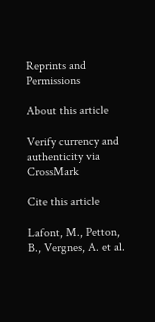Reprints and Permissions

About this article

Verify currency and authenticity via CrossMark

Cite this article

Lafont, M., Petton, B., Vergnes, A. et al.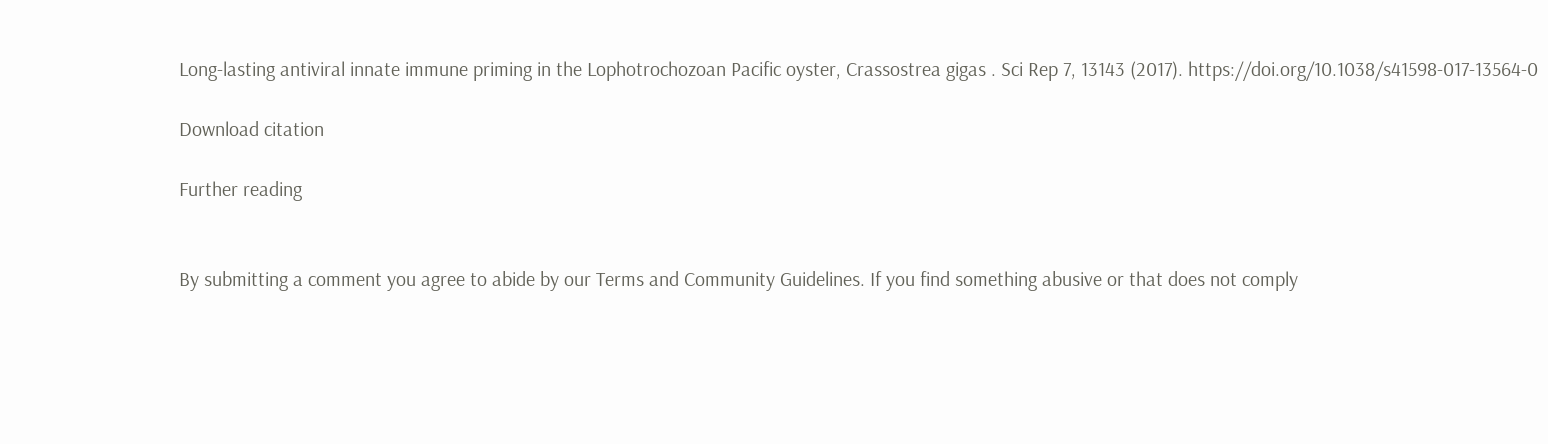Long-lasting antiviral innate immune priming in the Lophotrochozoan Pacific oyster, Crassostrea gigas . Sci Rep 7, 13143 (2017). https://doi.org/10.1038/s41598-017-13564-0

Download citation

Further reading


By submitting a comment you agree to abide by our Terms and Community Guidelines. If you find something abusive or that does not comply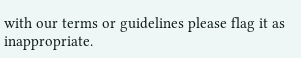with our terms or guidelines please flag it as inappropriate.